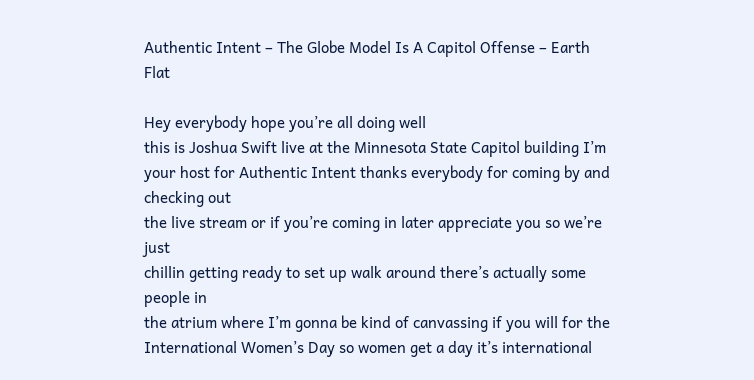Authentic Intent – The Globe Model Is A Capitol Offense – Earth Flat

Hey everybody hope you’re all doing well
this is Joshua Swift live at the Minnesota State Capitol building I’m
your host for Authentic Intent thanks everybody for coming by and checking out
the live stream or if you’re coming in later appreciate you so we’re just
chillin getting ready to set up walk around there’s actually some people in
the atrium where I’m gonna be kind of canvassing if you will for the
International Women’s Day so women get a day it’s international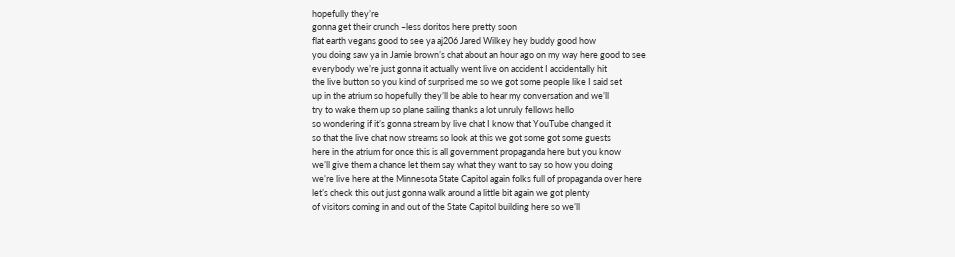hopefully they’re
gonna get their crunch –less doritos here pretty soon
flat earth vegans good to see ya aj206 Jared Wilkey hey buddy good how
you doing saw ya in Jamie brown’s chat about an hour ago on my way here good to see
everybody we’re just gonna it actually went live on accident I accidentally hit
the live button so you kind of surprised me so we got some people like I said set
up in the atrium so hopefully they’ll be able to hear my conversation and we’ll
try to wake them up so plane sailing thanks a lot unruly fellows hello
so wondering if it’s gonna stream by live chat I know that YouTube changed it
so that the live chat now streams so look at this we got some got some guests
here in the atrium for once this is all government propaganda here but you know
we’ll give them a chance let them say what they want to say so how you doing
we’re live here at the Minnesota State Capitol again folks full of propaganda over here
let’s check this out just gonna walk around a little bit again we got plenty
of visitors coming in and out of the State Capitol building here so we’ll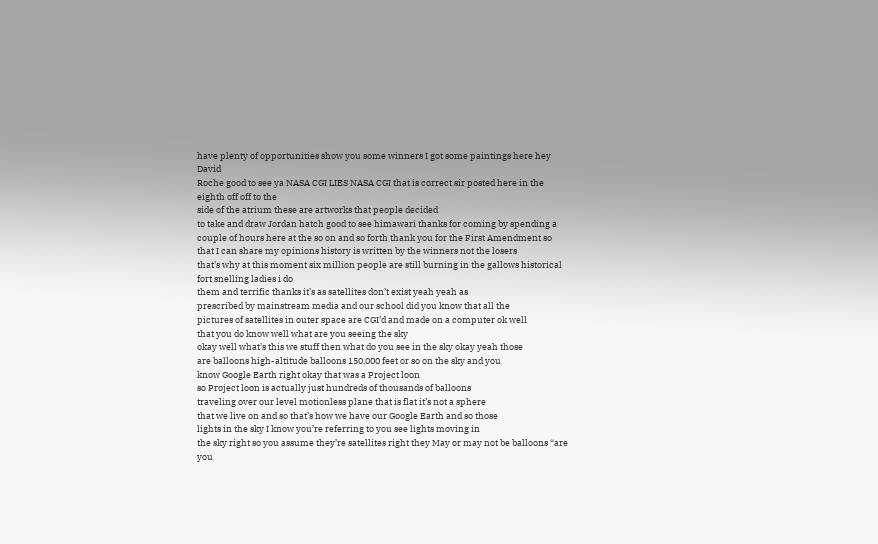have plenty of opportunities show you some winners I got some paintings here hey David
Roche good to see ya NASA CGI LIES NASA CGI that is correct sir posted here in the eighth off off to the
side of the atrium these are artworks that people decided
to take and draw Jordan hatch good to see himawari thanks for coming by spending a
couple of hours here at the so on and so forth thank you for the First Amendment so
that I can share my opinions history is written by the winners not the losers
that’s why at this moment six million people are still burning in the gallows historical fort snelling ladies i do
them and terrific thanks it’s as satellites don’t exist yeah yeah as
prescribed by mainstream media and our school did you know that all the
pictures of satellites in outer space are CGI’d and made on a computer ok well
that you do know well what are you seeing the sky
okay well what’s this we stuff then what do you see in the sky okay yeah those
are balloons high-altitude balloons 150,000 feet or so on the sky and you
know Google Earth right okay that was a Project loon
so Project loon is actually just hundreds of thousands of balloons
traveling over our level motionless plane that is flat it’s not a sphere
that we live on and so that’s how we have our Google Earth and so those
lights in the sky I know you’re referring to you see lights moving in
the sky right so you assume they’re satellites right they May or may not be balloons “are you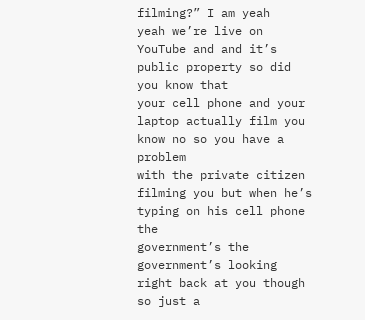filming?” I am yeah
yeah we’re live on YouTube and and it’s public property so did you know that
your cell phone and your laptop actually film you know no so you have a problem
with the private citizen filming you but when he’s typing on his cell phone the
government’s the government’s looking right back at you though so just a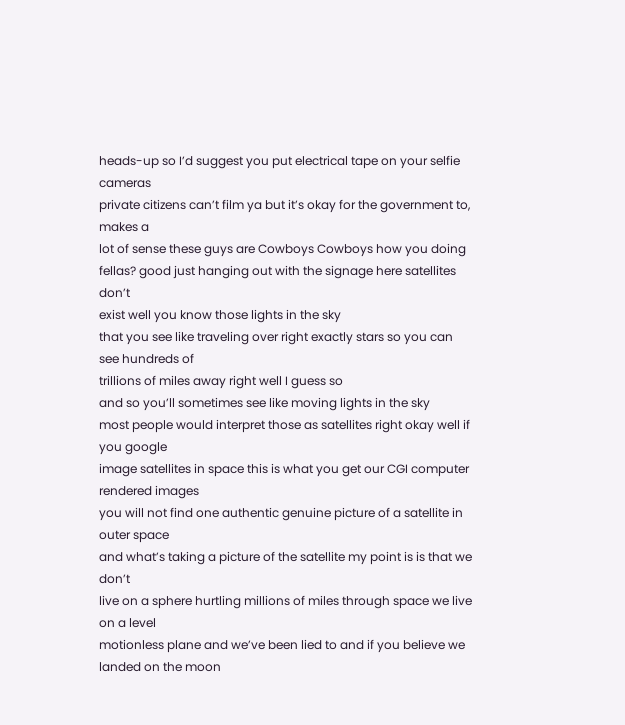heads-up so I’d suggest you put electrical tape on your selfie cameras
private citizens can’t film ya but it’s okay for the government to, makes a
lot of sense these guys are Cowboys Cowboys how you doing fellas? good just hanging out with the signage here satellites don’t
exist well you know those lights in the sky
that you see like traveling over right exactly stars so you can see hundreds of
trillions of miles away right well I guess so
and so you’ll sometimes see like moving lights in the sky
most people would interpret those as satellites right okay well if you google
image satellites in space this is what you get our CGI computer rendered images
you will not find one authentic genuine picture of a satellite in outer space
and what’s taking a picture of the satellite my point is is that we don’t
live on a sphere hurtling millions of miles through space we live on a level
motionless plane and we’ve been lied to and if you believe we landed on the moon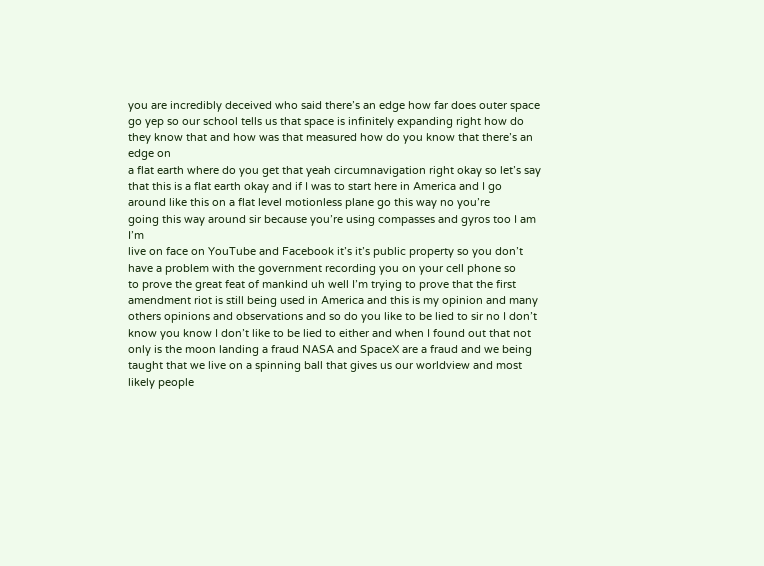you are incredibly deceived who said there’s an edge how far does outer space
go yep so our school tells us that space is infinitely expanding right how do
they know that and how was that measured how do you know that there’s an edge on
a flat earth where do you get that yeah circumnavigation right okay so let’s say
that this is a flat earth okay and if I was to start here in America and I go
around like this on a flat level motionless plane go this way no you’re
going this way around sir because you’re using compasses and gyros too I am I’m
live on face on YouTube and Facebook it’s it’s public property so you don’t
have a problem with the government recording you on your cell phone so
to prove the great feat of mankind uh well I’m trying to prove that the first
amendment riot is still being used in America and this is my opinion and many
others opinions and observations and so do you like to be lied to sir no I don’t
know you know I don’t like to be lied to either and when I found out that not
only is the moon landing a fraud NASA and SpaceX are a fraud and we being
taught that we live on a spinning ball that gives us our worldview and most
likely people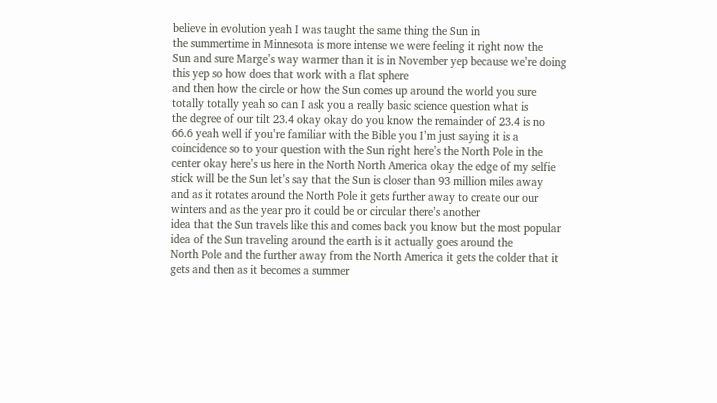believe in evolution yeah I was taught the same thing the Sun in
the summertime in Minnesota is more intense we were feeling it right now the
Sun and sure Marge’s way warmer than it is in November yep because we’re doing
this yep so how does that work with a flat sphere
and then how the circle or how the Sun comes up around the world you sure
totally totally yeah so can I ask you a really basic science question what is
the degree of our tilt 23.4 okay okay do you know the remainder of 23.4 is no
66.6 yeah well if you’re familiar with the Bible you I’m just saying it is a
coincidence so to your question with the Sun right here’s the North Pole in the
center okay here’s us here in the North North America okay the edge of my selfie
stick will be the Sun let’s say that the Sun is closer than 93 million miles away
and as it rotates around the North Pole it gets further away to create our our
winters and as the year pro it could be or circular there’s another
idea that the Sun travels like this and comes back you know but the most popular
idea of the Sun traveling around the earth is it actually goes around the
North Pole and the further away from the North America it gets the colder that it
gets and then as it becomes a summer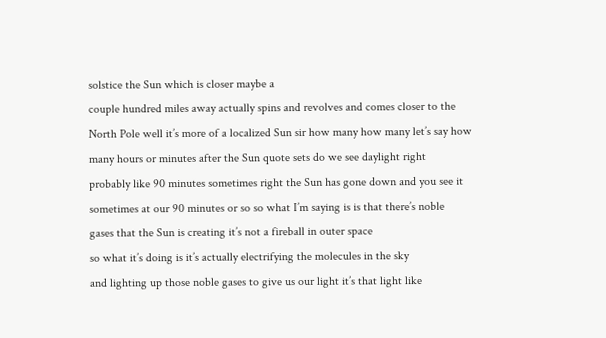solstice the Sun which is closer maybe a
couple hundred miles away actually spins and revolves and comes closer to the
North Pole well it’s more of a localized Sun sir how many how many let’s say how
many hours or minutes after the Sun quote sets do we see daylight right
probably like 90 minutes sometimes right the Sun has gone down and you see it
sometimes at our 90 minutes or so so what I’m saying is is that there’s noble
gases that the Sun is creating it’s not a fireball in outer space
so what it’s doing is it’s actually electrifying the molecules in the sky
and lighting up those noble gases to give us our light it’s that light like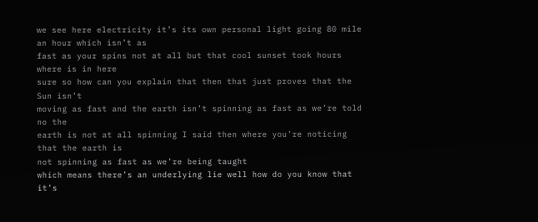we see here electricity it’s its own personal light going 80 mile an hour which isn’t as
fast as your spins not at all but that cool sunset took hours where is in here
sure so how can you explain that then that just proves that the Sun isn’t
moving as fast and the earth isn’t spinning as fast as we’re told no the
earth is not at all spinning I said then where you’re noticing that the earth is
not spinning as fast as we’re being taught
which means there’s an underlying lie well how do you know that it’s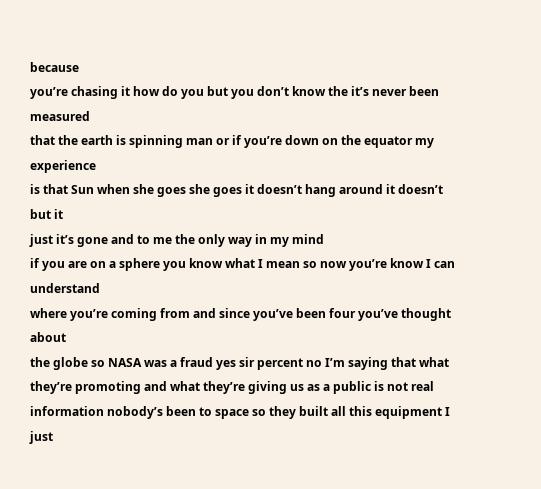because
you’re chasing it how do you but you don’t know the it’s never been measured
that the earth is spinning man or if you’re down on the equator my experience
is that Sun when she goes she goes it doesn’t hang around it doesn’t but it
just it’s gone and to me the only way in my mind
if you are on a sphere you know what I mean so now you’re know I can understand
where you’re coming from and since you’ve been four you’ve thought about
the globe so NASA was a fraud yes sir percent no I’m saying that what
they’re promoting and what they’re giving us as a public is not real
information nobody’s been to space so they built all this equipment I just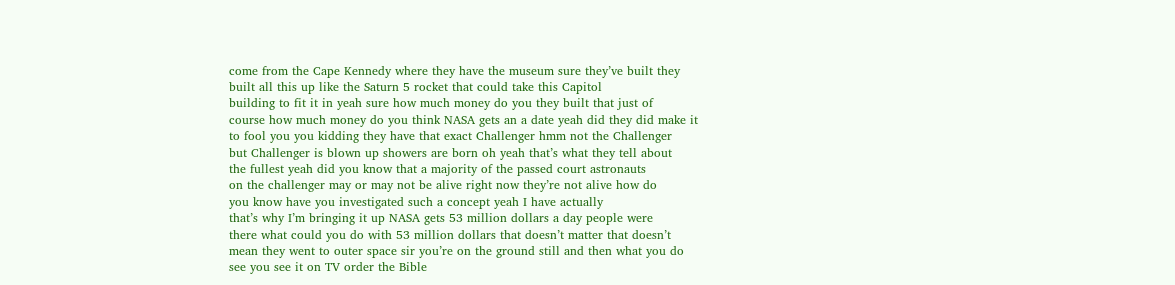come from the Cape Kennedy where they have the museum sure they’ve built they
built all this up like the Saturn 5 rocket that could take this Capitol
building to fit it in yeah sure how much money do you they built that just of
course how much money do you think NASA gets an a date yeah did they did make it
to fool you you kidding they have that exact Challenger hmm not the Challenger
but Challenger is blown up showers are born oh yeah that’s what they tell about
the fullest yeah did you know that a majority of the passed court astronauts
on the challenger may or may not be alive right now they’re not alive how do
you know have you investigated such a concept yeah I have actually
that’s why I’m bringing it up NASA gets 53 million dollars a day people were
there what could you do with 53 million dollars that doesn’t matter that doesn’t
mean they went to outer space sir you’re on the ground still and then what you do
see you see it on TV order the Bible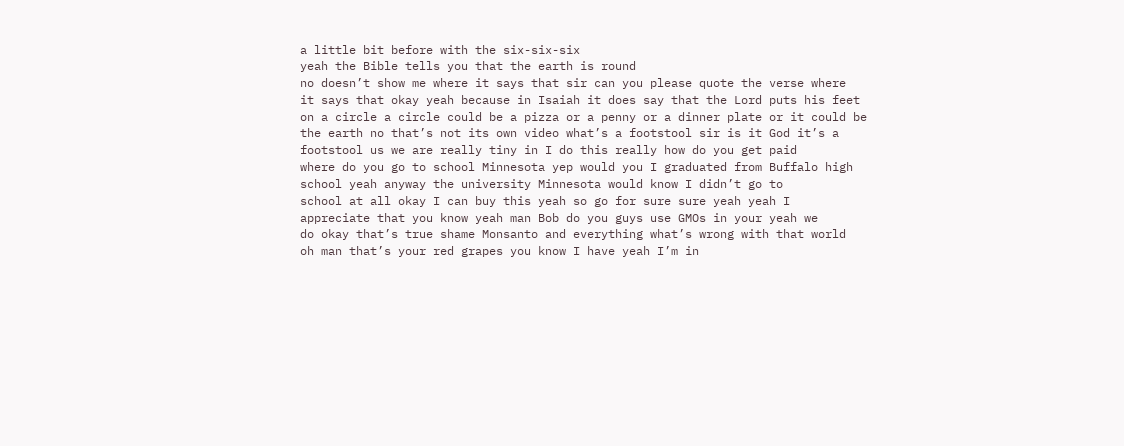a little bit before with the six-six-six
yeah the Bible tells you that the earth is round
no doesn’t show me where it says that sir can you please quote the verse where
it says that okay yeah because in Isaiah it does say that the Lord puts his feet
on a circle a circle could be a pizza or a penny or a dinner plate or it could be
the earth no that’s not its own video what’s a footstool sir is it God it’s a
footstool us we are really tiny in I do this really how do you get paid
where do you go to school Minnesota yep would you I graduated from Buffalo high
school yeah anyway the university Minnesota would know I didn’t go to
school at all okay I can buy this yeah so go for sure sure yeah yeah I
appreciate that you know yeah man Bob do you guys use GMOs in your yeah we
do okay that’s true shame Monsanto and everything what’s wrong with that world
oh man that’s your red grapes you know I have yeah I’m in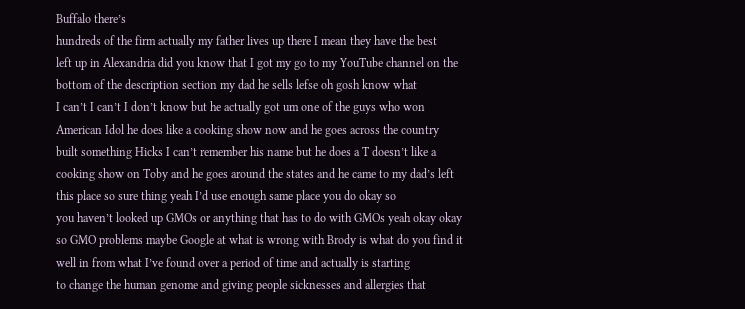Buffalo there’s
hundreds of the firm actually my father lives up there I mean they have the best
left up in Alexandria did you know that I got my go to my YouTube channel on the
bottom of the description section my dad he sells lefse oh gosh know what
I can’t I can’t I don’t know but he actually got um one of the guys who won
American Idol he does like a cooking show now and he goes across the country
built something Hicks I can’t remember his name but he does a T doesn’t like a
cooking show on Toby and he goes around the states and he came to my dad’s left
this place so sure thing yeah I’d use enough same place you do okay so
you haven’t looked up GMOs or anything that has to do with GMOs yeah okay okay
so GMO problems maybe Google at what is wrong with Brody is what do you find it
well in from what I’ve found over a period of time and actually is starting
to change the human genome and giving people sicknesses and allergies that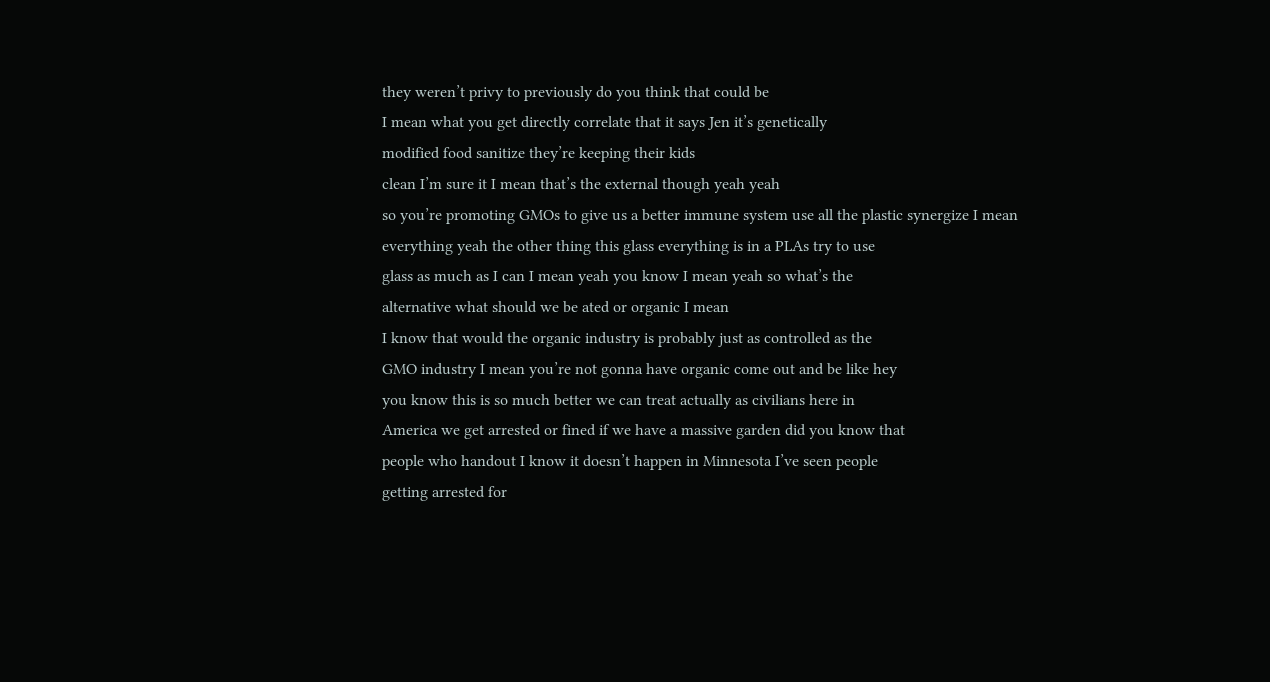they weren’t privy to previously do you think that could be
I mean what you get directly correlate that it says Jen it’s genetically
modified food sanitize they’re keeping their kids
clean I’m sure it I mean that’s the external though yeah yeah
so you’re promoting GMOs to give us a better immune system use all the plastic synergize I mean
everything yeah the other thing this glass everything is in a PLAs try to use
glass as much as I can I mean yeah you know I mean yeah so what’s the
alternative what should we be ated or organic I mean
I know that would the organic industry is probably just as controlled as the
GMO industry I mean you’re not gonna have organic come out and be like hey
you know this is so much better we can treat actually as civilians here in
America we get arrested or fined if we have a massive garden did you know that
people who handout I know it doesn’t happen in Minnesota I’ve seen people
getting arrested for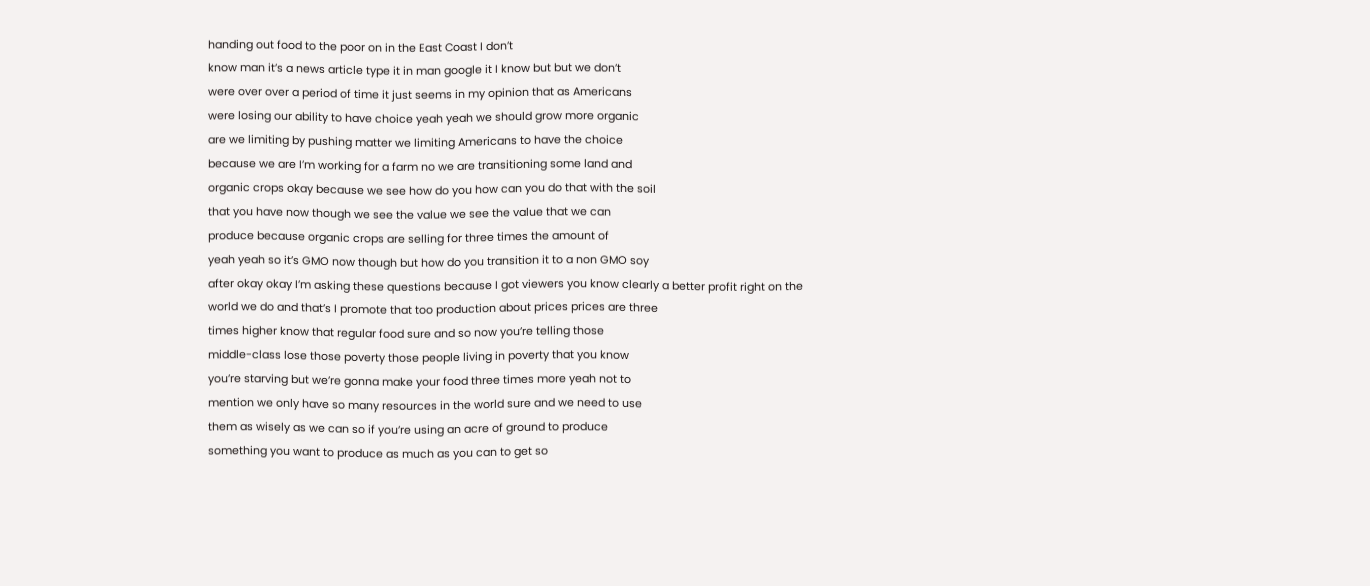handing out food to the poor on in the East Coast I don’t
know man it’s a news article type it in man google it I know but but we don’t
were over over a period of time it just seems in my opinion that as Americans
were losing our ability to have choice yeah yeah we should grow more organic
are we limiting by pushing matter we limiting Americans to have the choice
because we are I’m working for a farm no we are transitioning some land and
organic crops okay because we see how do you how can you do that with the soil
that you have now though we see the value we see the value that we can
produce because organic crops are selling for three times the amount of
yeah yeah so it’s GMO now though but how do you transition it to a non GMO soy
after okay okay I’m asking these questions because I got viewers you know clearly a better profit right on the
world we do and that’s I promote that too production about prices prices are three
times higher know that regular food sure and so now you’re telling those
middle-class lose those poverty those people living in poverty that you know
you’re starving but we’re gonna make your food three times more yeah not to
mention we only have so many resources in the world sure and we need to use
them as wisely as we can so if you’re using an acre of ground to produce
something you want to produce as much as you can to get so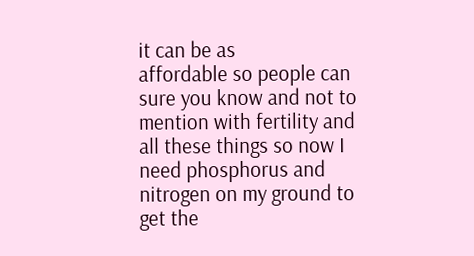it can be as
affordable so people can sure you know and not to mention with fertility and
all these things so now I need phosphorus and nitrogen on my ground to
get the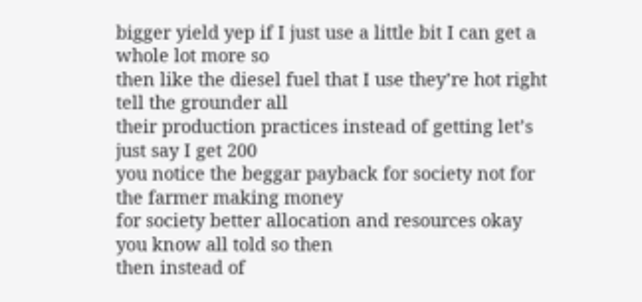bigger yield yep if I just use a little bit I can get a whole lot more so
then like the diesel fuel that I use they’re hot right tell the grounder all
their production practices instead of getting let’s just say I get 200
you notice the beggar payback for society not for the farmer making money
for society better allocation and resources okay you know all told so then
then instead of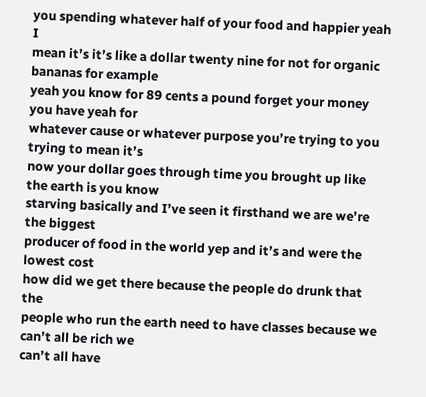you spending whatever half of your food and happier yeah I
mean it’s it’s like a dollar twenty nine for not for organic bananas for example
yeah you know for 89 cents a pound forget your money you have yeah for
whatever cause or whatever purpose you’re trying to you trying to mean it’s
now your dollar goes through time you brought up like the earth is you know
starving basically and I’ve seen it firsthand we are we’re the biggest
producer of food in the world yep and it’s and were the lowest cost
how did we get there because the people do drunk that the
people who run the earth need to have classes because we can’t all be rich we
can’t all have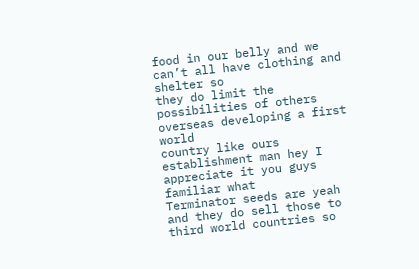food in our belly and we can’t all have clothing and shelter so
they do limit the possibilities of others overseas developing a first world
country like ours establishment man hey I appreciate it you guys familiar what
Terminator seeds are yeah and they do sell those to third world countries so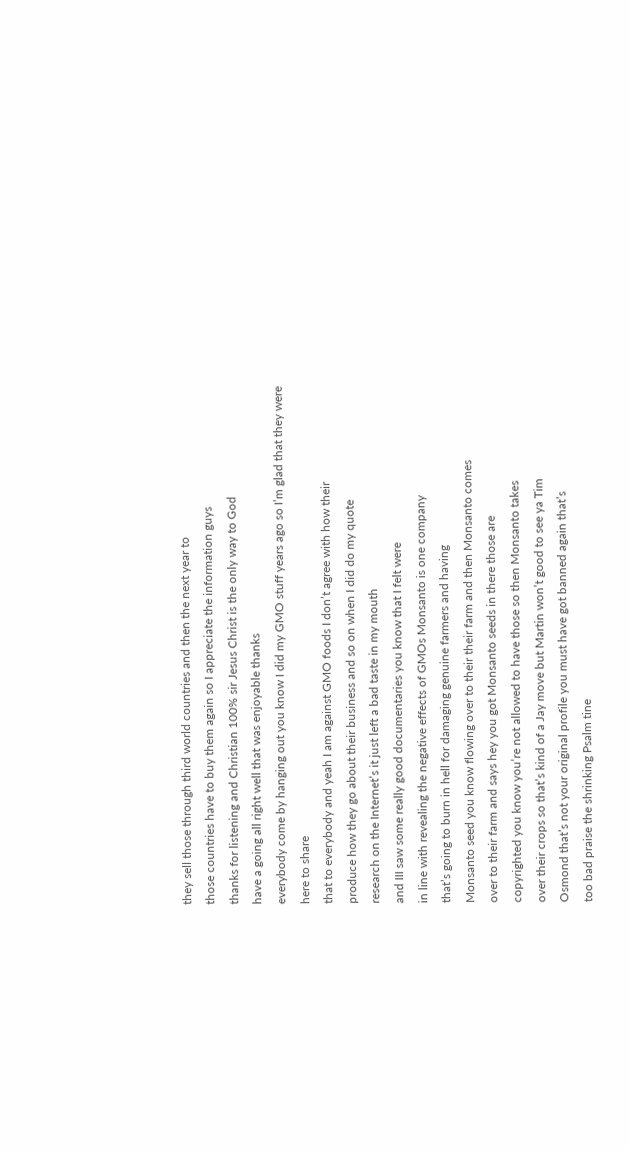they sell those through third world countries and then the next year to
those countries have to buy them again so I appreciate the information guys
thanks for listening and Christian 100% sir Jesus Christ is the only way to God
have a going all right well that was enjoyable thanks
everybody come by hanging out you know I did my GMO stuff years ago so I’m glad that they were here to share
that to everybody and yeah I am against GMO foods I don’t agree with how their
produce how they go about their business and so on when I did do my quote
research on the Internet’s it just left a bad taste in my mouth
and III saw some really good documentaries you know that I felt were
in line with revealing the negative effects of GMOs Monsanto is one company
that’s going to burn in hell for damaging genuine farmers and having
Monsanto seed you know flowing over to their their farm and then Monsanto comes
over to their farm and says hey you got Monsanto seeds in there those are
copyrighted you know you’re not allowed to have those so then Monsanto takes
over their crops so that’s kind of a Jay move but Martin won’t good to see ya Tim
Osmond that’s not your original profile you must have got banned again that’s
too bad praise the shrinking Psalm tine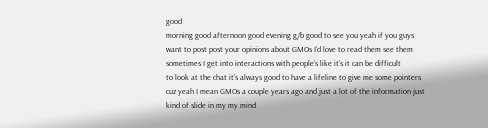good
morning good afternoon good evening g/b good to see you yeah if you guys
want to post post your opinions about GMOs I’d love to read them see them
sometimes I get into interactions with people’s like it’s it can be difficult
to look at the chat it’s always good to have a lifeline to give me some pointers
cuz yeah I mean GMOs a couple years ago and just a lot of the information just
kind of slide in my my mind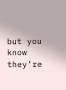but you know they’re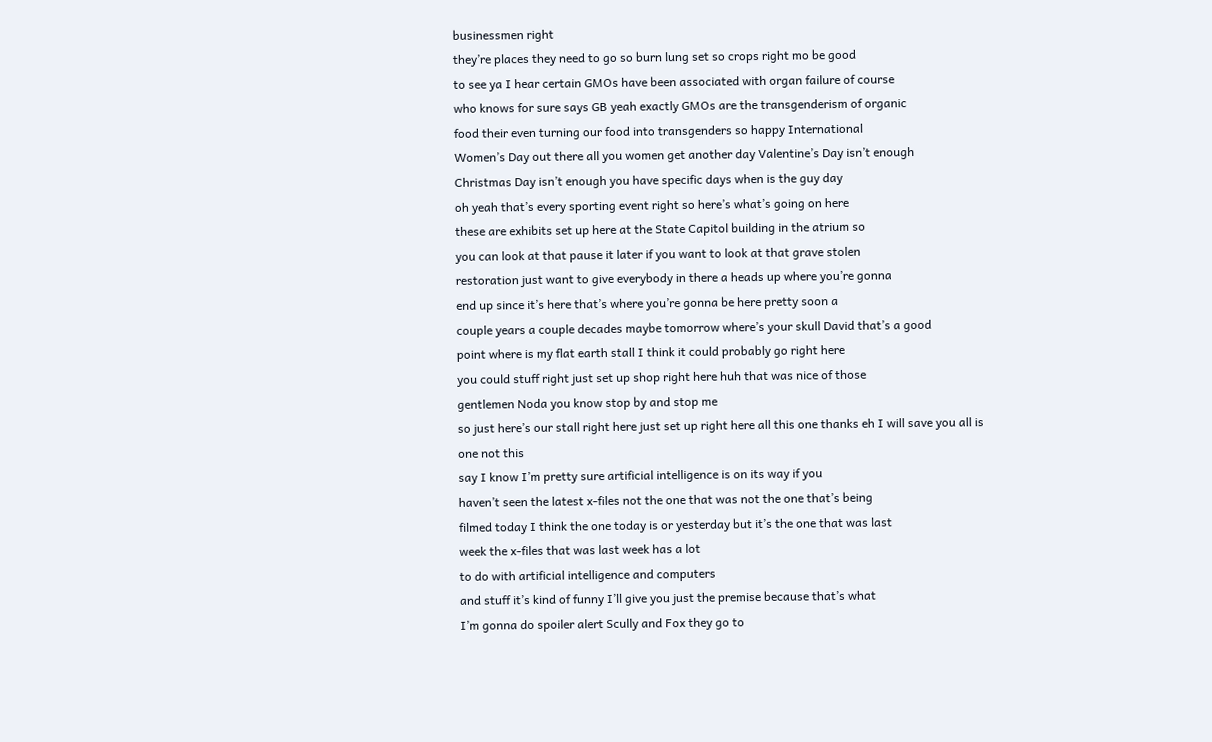businessmen right
they’re places they need to go so burn lung set so crops right mo be good
to see ya I hear certain GMOs have been associated with organ failure of course
who knows for sure says GB yeah exactly GMOs are the transgenderism of organic
food their even turning our food into transgenders so happy International
Women’s Day out there all you women get another day Valentine’s Day isn’t enough
Christmas Day isn’t enough you have specific days when is the guy day
oh yeah that’s every sporting event right so here’s what’s going on here
these are exhibits set up here at the State Capitol building in the atrium so
you can look at that pause it later if you want to look at that grave stolen
restoration just want to give everybody in there a heads up where you’re gonna
end up since it’s here that’s where you’re gonna be here pretty soon a
couple years a couple decades maybe tomorrow where’s your skull David that’s a good
point where is my flat earth stall I think it could probably go right here
you could stuff right just set up shop right here huh that was nice of those
gentlemen Noda you know stop by and stop me
so just here’s our stall right here just set up right here all this one thanks eh I will save you all is one not this
say I know I’m pretty sure artificial intelligence is on its way if you
haven’t seen the latest x-files not the one that was not the one that’s being
filmed today I think the one today is or yesterday but it’s the one that was last
week the x-files that was last week has a lot
to do with artificial intelligence and computers
and stuff it’s kind of funny I’ll give you just the premise because that’s what
I’m gonna do spoiler alert Scully and Fox they go to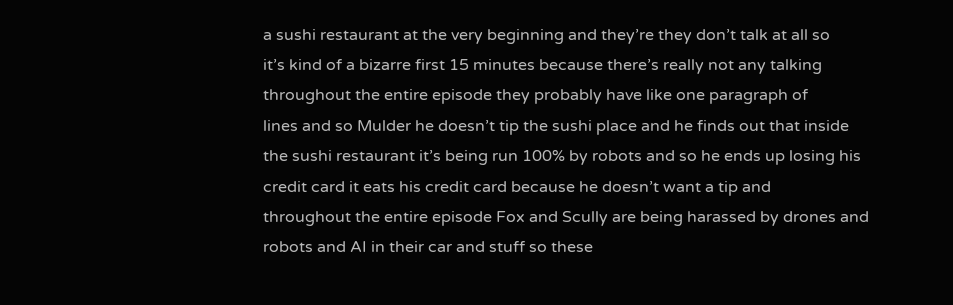a sushi restaurant at the very beginning and they’re they don’t talk at all so
it’s kind of a bizarre first 15 minutes because there’s really not any talking
throughout the entire episode they probably have like one paragraph of
lines and so Mulder he doesn’t tip the sushi place and he finds out that inside
the sushi restaurant it’s being run 100% by robots and so he ends up losing his
credit card it eats his credit card because he doesn’t want a tip and
throughout the entire episode Fox and Scully are being harassed by drones and
robots and AI in their car and stuff so these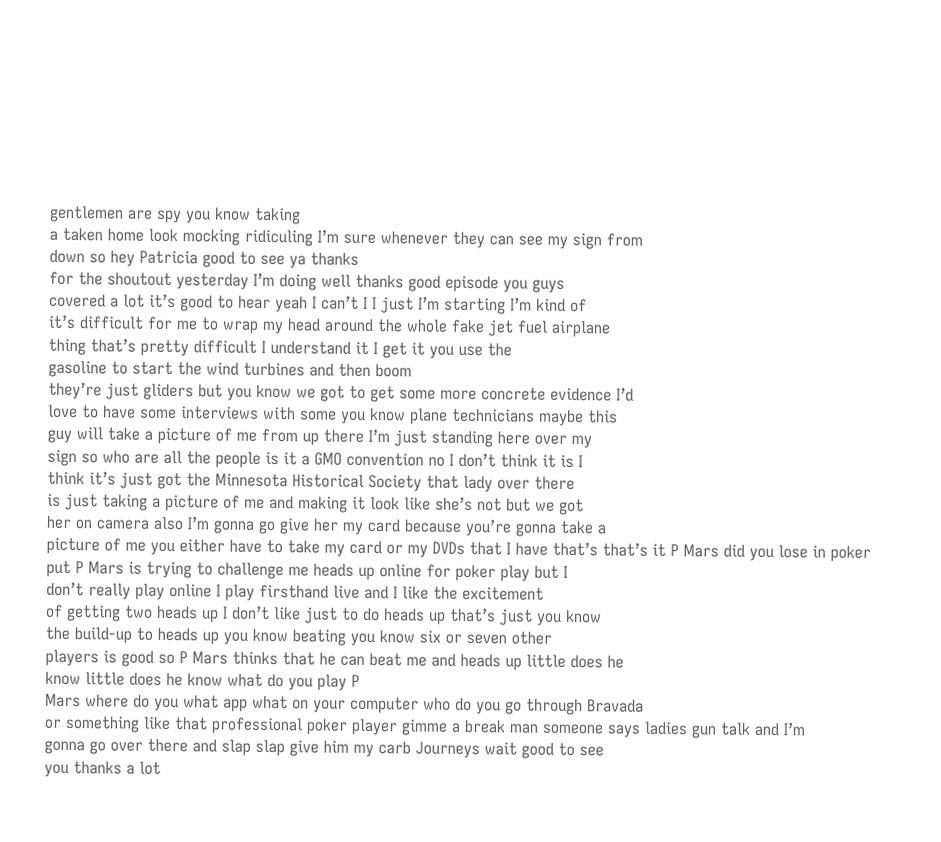gentlemen are spy you know taking
a taken home look mocking ridiculing I’m sure whenever they can see my sign from
down so hey Patricia good to see ya thanks
for the shoutout yesterday I’m doing well thanks good episode you guys
covered a lot it’s good to hear yeah I can’t I I just I’m starting I’m kind of
it’s difficult for me to wrap my head around the whole fake jet fuel airplane
thing that’s pretty difficult I understand it I get it you use the
gasoline to start the wind turbines and then boom
they’re just gliders but you know we got to get some more concrete evidence I’d
love to have some interviews with some you know plane technicians maybe this
guy will take a picture of me from up there I’m just standing here over my
sign so who are all the people is it a GMO convention no I don’t think it is I
think it’s just got the Minnesota Historical Society that lady over there
is just taking a picture of me and making it look like she’s not but we got
her on camera also I’m gonna go give her my card because you’re gonna take a
picture of me you either have to take my card or my DVDs that I have that’s that’s it P Mars did you lose in poker
put P Mars is trying to challenge me heads up online for poker play but I
don’t really play online I play firsthand live and I like the excitement
of getting two heads up I don’t like just to do heads up that’s just you know
the build-up to heads up you know beating you know six or seven other
players is good so P Mars thinks that he can beat me and heads up little does he
know little does he know what do you play P
Mars where do you what app what on your computer who do you go through Bravada
or something like that professional poker player gimme a break man someone says ladies gun talk and I’m
gonna go over there and slap slap give him my carb Journeys wait good to see
you thanks a lot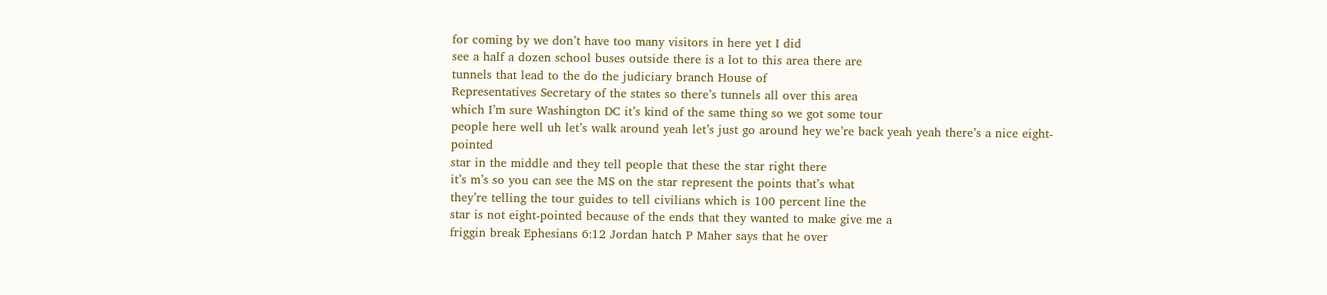for coming by we don’t have too many visitors in here yet I did
see a half a dozen school buses outside there is a lot to this area there are
tunnels that lead to the do the judiciary branch House of
Representatives Secretary of the states so there’s tunnels all over this area
which I’m sure Washington DC it’s kind of the same thing so we got some tour
people here well uh let’s walk around yeah let’s just go around hey we’re back yeah yeah there’s a nice eight-pointed
star in the middle and they tell people that these the star right there
it’s m’s so you can see the MS on the star represent the points that’s what
they’re telling the tour guides to tell civilians which is 100 percent line the
star is not eight-pointed because of the ends that they wanted to make give me a
friggin break Ephesians 6:12 Jordan hatch P Maher says that he over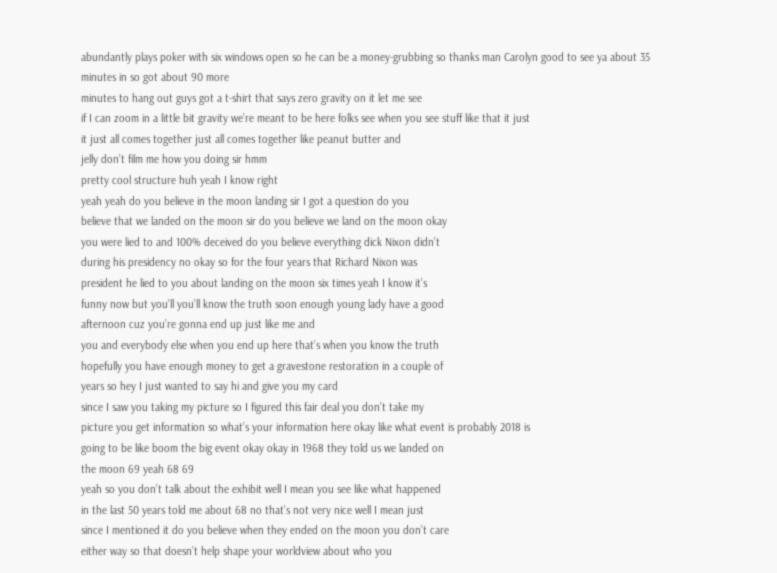abundantly plays poker with six windows open so he can be a money-grubbing so thanks man Carolyn good to see ya about 35 minutes in so got about 90 more
minutes to hang out guys got a t-shirt that says zero gravity on it let me see
if I can zoom in a little bit gravity we’re meant to be here folks see when you see stuff like that it just
it just all comes together just all comes together like peanut butter and
jelly don’t film me how you doing sir hmm
pretty cool structure huh yeah I know right
yeah yeah do you believe in the moon landing sir I got a question do you
believe that we landed on the moon sir do you believe we land on the moon okay
you were lied to and 100% deceived do you believe everything dick Nixon didn’t
during his presidency no okay so for the four years that Richard Nixon was
president he lied to you about landing on the moon six times yeah I know it’s
funny now but you’ll you’ll know the truth soon enough young lady have a good
afternoon cuz you’re gonna end up just like me and
you and everybody else when you end up here that’s when you know the truth
hopefully you have enough money to get a gravestone restoration in a couple of
years so hey I just wanted to say hi and give you my card
since I saw you taking my picture so I figured this fair deal you don’t take my
picture you get information so what’s your information here okay like what event is probably 2018 is
going to be like boom the big event okay okay in 1968 they told us we landed on
the moon 69 yeah 68 69
yeah so you don’t talk about the exhibit well I mean you see like what happened
in the last 50 years told me about 68 no that’s not very nice well I mean just
since I mentioned it do you believe when they ended on the moon you don’t care
either way so that doesn’t help shape your worldview about who you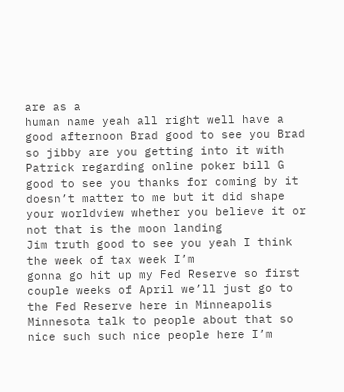are as a
human name yeah all right well have a good afternoon Brad good to see you Brad so jibby are you getting into it with
Patrick regarding online poker bill G good to see you thanks for coming by it doesn’t matter to me but it did shape
your worldview whether you believe it or not that is the moon landing
Jim truth good to see you yeah I think the week of tax week I’m
gonna go hit up my Fed Reserve so first couple weeks of April we’ll just go to
the Fed Reserve here in Minneapolis Minnesota talk to people about that so nice such such nice people here I’m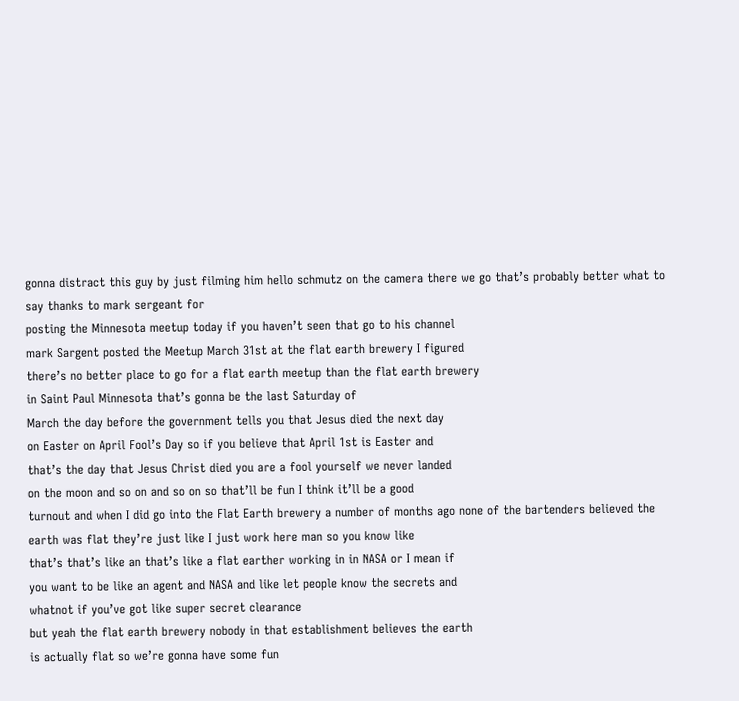gonna distract this guy by just filming him hello schmutz on the camera there we go that’s probably better what to say thanks to mark sergeant for
posting the Minnesota meetup today if you haven’t seen that go to his channel
mark Sargent posted the Meetup March 31st at the flat earth brewery I figured
there’s no better place to go for a flat earth meetup than the flat earth brewery
in Saint Paul Minnesota that’s gonna be the last Saturday of
March the day before the government tells you that Jesus died the next day
on Easter on April Fool’s Day so if you believe that April 1st is Easter and
that’s the day that Jesus Christ died you are a fool yourself we never landed
on the moon and so on and so on so that’ll be fun I think it’ll be a good
turnout and when I did go into the Flat Earth brewery a number of months ago none of the bartenders believed the
earth was flat they’re just like I just work here man so you know like
that’s that’s like an that’s like a flat earther working in in NASA or I mean if
you want to be like an agent and NASA and like let people know the secrets and
whatnot if you’ve got like super secret clearance
but yeah the flat earth brewery nobody in that establishment believes the earth
is actually flat so we’re gonna have some fun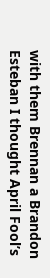with them Brennan a Brandon
Esteban I thought April Fool’s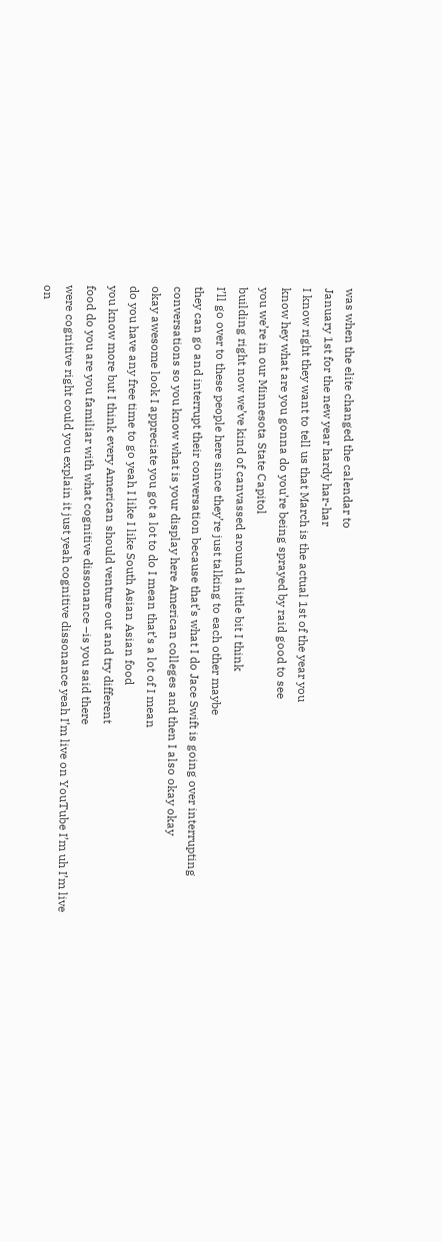was when the elite changed the calendar to
January 1st for the new year hardy har-har
I know right they want to tell us that March is the actual 1st of the year you
know hey what are you gonna do you’re being sprayed by raid good to see
you we’re in our Minnesota State Capitol
building right now we’ve kind of canvassed around a little bit I think
I’ll go over to these people here since they’re just talking to each other maybe
they can go and interrupt their conversation because that’s what I do Jace Swift is going over interrupting
conversations so you know what is your display here American colleges and then I also okay okay
okay awesome look I appreciate you got a lot to do I mean that’s a lot of I mean
do you have any free time to go yeah I like I like South Asian Asian food
you know more but I think every American should venture out and try different
food do you are you familiar with what cognitive dissonance –is you said there
were cognitive right could you explain it just yeah cognitive dissonance yeah I’m live on YouTube I’m uh I’m live
on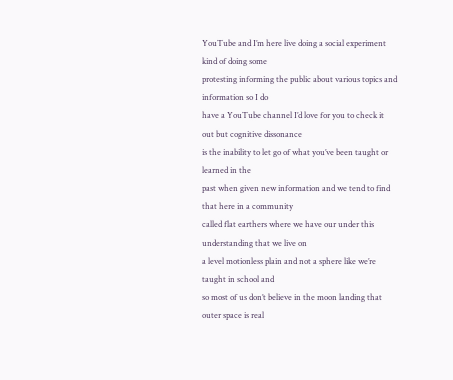YouTube and I’m here live doing a social experiment kind of doing some
protesting informing the public about various topics and information so I do
have a YouTube channel I’d love for you to check it out but cognitive dissonance
is the inability to let go of what you’ve been taught or learned in the
past when given new information and we tend to find that here in a community
called flat earthers where we have our under this understanding that we live on
a level motionless plain and not a sphere like we’re taught in school and
so most of us don’t believe in the moon landing that outer space is real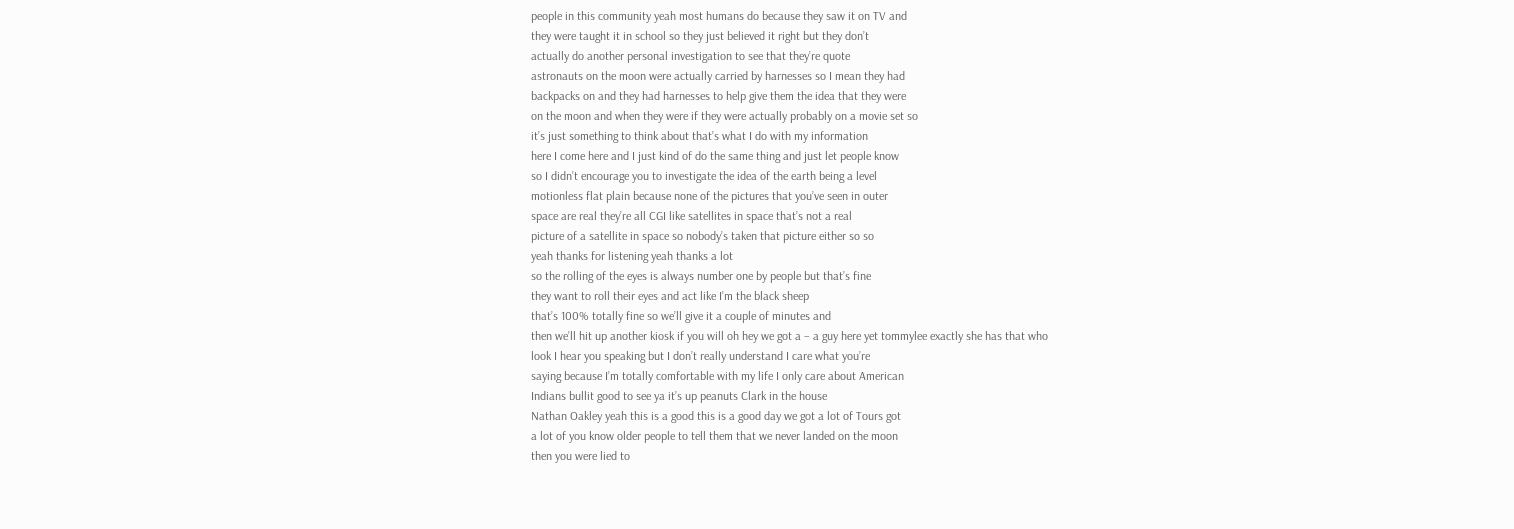people in this community yeah most humans do because they saw it on TV and
they were taught it in school so they just believed it right but they don’t
actually do another personal investigation to see that they’re quote
astronauts on the moon were actually carried by harnesses so I mean they had
backpacks on and they had harnesses to help give them the idea that they were
on the moon and when they were if they were actually probably on a movie set so
it’s just something to think about that’s what I do with my information
here I come here and I just kind of do the same thing and just let people know
so I didn’t encourage you to investigate the idea of the earth being a level
motionless flat plain because none of the pictures that you’ve seen in outer
space are real they’re all CGI like satellites in space that’s not a real
picture of a satellite in space so nobody’s taken that picture either so so
yeah thanks for listening yeah thanks a lot
so the rolling of the eyes is always number one by people but that’s fine
they want to roll their eyes and act like I’m the black sheep
that’s 100% totally fine so we’ll give it a couple of minutes and
then we’ll hit up another kiosk if you will oh hey we got a – a guy here yet tommylee exactly she has that who
look I hear you speaking but I don’t really understand I care what you’re
saying because I’m totally comfortable with my life I only care about American
Indians bullit good to see ya it’s up peanuts Clark in the house
Nathan Oakley yeah this is a good this is a good day we got a lot of Tours got
a lot of you know older people to tell them that we never landed on the moon
then you were lied to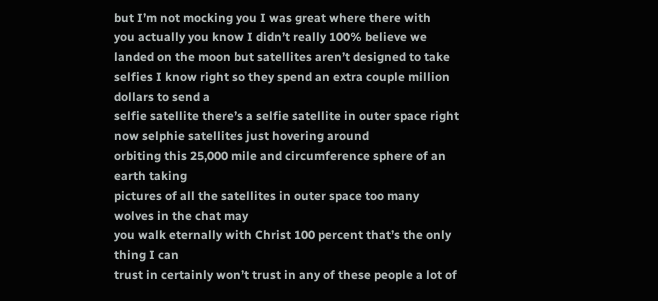but I’m not mocking you I was great where there with
you actually you know I didn’t really 100% believe we landed on the moon but satellites aren’t designed to take
selfies I know right so they spend an extra couple million dollars to send a
selfie satellite there’s a selfie satellite in outer space right now selphie satellites just hovering around
orbiting this 25,000 mile and circumference sphere of an earth taking
pictures of all the satellites in outer space too many wolves in the chat may
you walk eternally with Christ 100 percent that’s the only thing I can
trust in certainly won’t trust in any of these people a lot of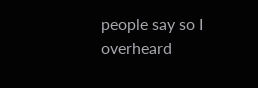people say so I
overheard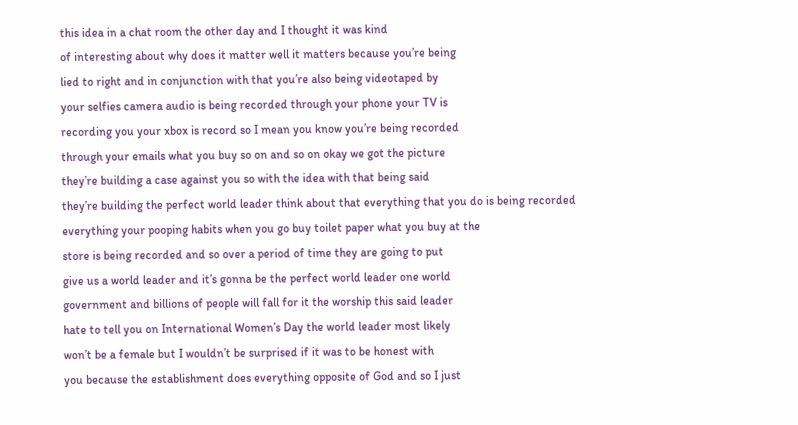this idea in a chat room the other day and I thought it was kind
of interesting about why does it matter well it matters because you’re being
lied to right and in conjunction with that you’re also being videotaped by
your selfies camera audio is being recorded through your phone your TV is
recording you your xbox is record so I mean you know you’re being recorded
through your emails what you buy so on and so on okay we got the picture
they’re building a case against you so with the idea with that being said
they’re building the perfect world leader think about that everything that you do is being recorded
everything your pooping habits when you go buy toilet paper what you buy at the
store is being recorded and so over a period of time they are going to put
give us a world leader and it’s gonna be the perfect world leader one world
government and billions of people will fall for it the worship this said leader
hate to tell you on International Women’s Day the world leader most likely
won’t be a female but I wouldn’t be surprised if it was to be honest with
you because the establishment does everything opposite of God and so I just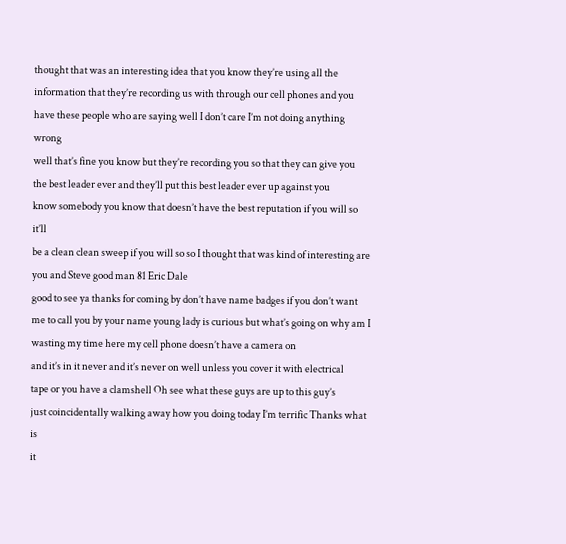thought that was an interesting idea that you know they’re using all the
information that they’re recording us with through our cell phones and you
have these people who are saying well I don’t care I’m not doing anything wrong
well that’s fine you know but they’re recording you so that they can give you
the best leader ever and they’ll put this best leader ever up against you
know somebody you know that doesn’t have the best reputation if you will so it’ll
be a clean clean sweep if you will so so I thought that was kind of interesting are you and Steve good man 81 Eric Dale
good to see ya thanks for coming by don’t have name badges if you don’t want
me to call you by your name young lady is curious but what’s going on why am I
wasting my time here my cell phone doesn’t have a camera on
and it’s in it never and it’s never on well unless you cover it with electrical
tape or you have a clamshell Oh see what these guys are up to this guy’s
just coincidentally walking away how you doing today I’m terrific Thanks what is
it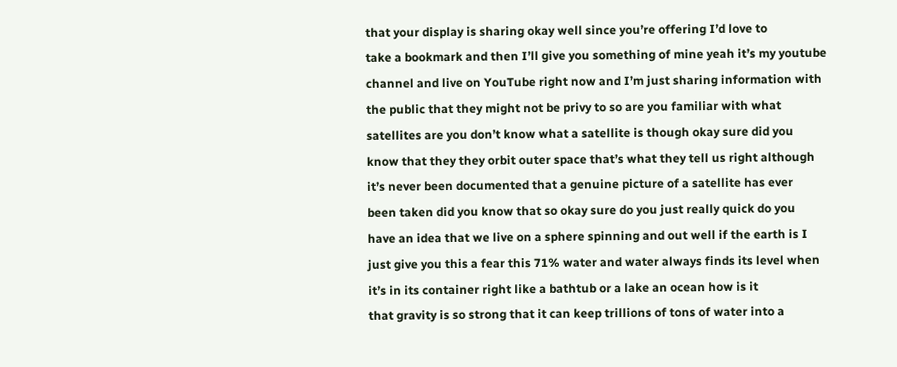that your display is sharing okay well since you’re offering I’d love to
take a bookmark and then I’ll give you something of mine yeah it’s my youtube
channel and live on YouTube right now and I’m just sharing information with
the public that they might not be privy to so are you familiar with what
satellites are you don’t know what a satellite is though okay sure did you
know that they they orbit outer space that’s what they tell us right although
it’s never been documented that a genuine picture of a satellite has ever
been taken did you know that so okay sure do you just really quick do you
have an idea that we live on a sphere spinning and out well if the earth is I
just give you this a fear this 71% water and water always finds its level when
it’s in its container right like a bathtub or a lake an ocean how is it
that gravity is so strong that it can keep trillions of tons of water into a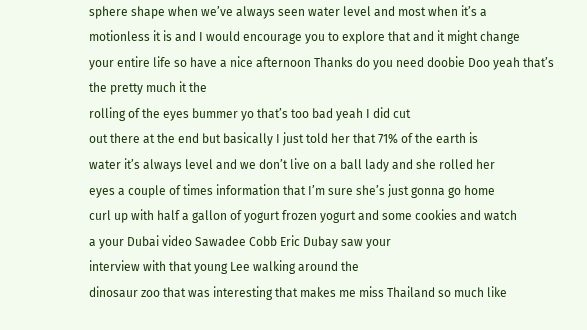sphere shape when we’ve always seen water level and most when it’s a
motionless it is and I would encourage you to explore that and it might change
your entire life so have a nice afternoon Thanks do you need doobie Doo yeah that’s the pretty much it the
rolling of the eyes bummer yo that’s too bad yeah I did cut
out there at the end but basically I just told her that 71% of the earth is
water it’s always level and we don’t live on a ball lady and she rolled her
eyes a couple of times information that I’m sure she’s just gonna go home
curl up with half a gallon of yogurt frozen yogurt and some cookies and watch
a your Dubai video Sawadee Cobb Eric Dubay saw your
interview with that young Lee walking around the
dinosaur zoo that was interesting that makes me miss Thailand so much like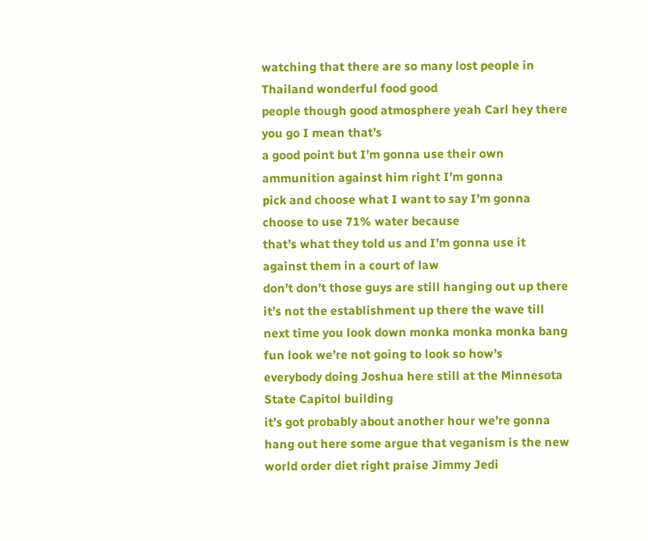watching that there are so many lost people in Thailand wonderful food good
people though good atmosphere yeah Carl hey there you go I mean that’s
a good point but I’m gonna use their own ammunition against him right I’m gonna
pick and choose what I want to say I’m gonna choose to use 71% water because
that’s what they told us and I’m gonna use it against them in a court of law
don’t don’t those guys are still hanging out up there
it’s not the establishment up there the wave till next time you look down monka monka monka bang fun look we’re not going to look so how’s
everybody doing Joshua here still at the Minnesota State Capitol building
it’s got probably about another hour we’re gonna hang out here some argue that veganism is the new
world order diet right praise Jimmy Jedi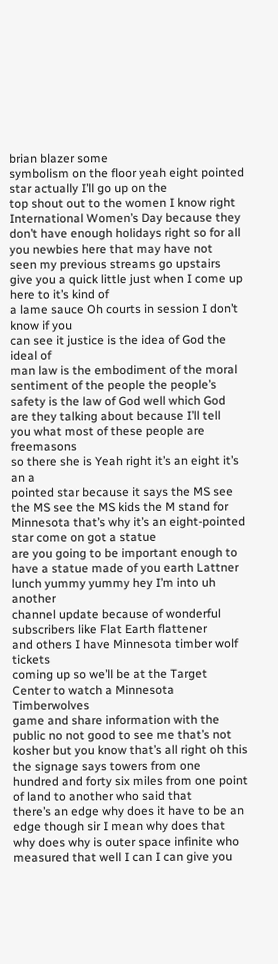brian blazer some
symbolism on the floor yeah eight pointed star actually I’ll go up on the
top shout out to the women I know right International Women’s Day because they
don’t have enough holidays right so for all you newbies here that may have not
seen my previous streams go upstairs give you a quick little just when I come up here to it’s kind of
a lame sauce Oh courts in session I don’t know if you
can see it justice is the idea of God the ideal of
man law is the embodiment of the moral sentiment of the people the people’s
safety is the law of God well which God are they talking about because I’ll tell
you what most of these people are freemasons
so there she is Yeah right it’s an eight it’s an a
pointed star because it says the MS see the MS see the MS kids the M stand for
Minnesota that’s why it’s an eight-pointed star come on got a statue
are you going to be important enough to have a statue made of you earth Lattner
lunch yummy yummy hey I’m into uh another
channel update because of wonderful subscribers like Flat Earth flattener
and others I have Minnesota timber wolf tickets
coming up so we’ll be at the Target Center to watch a Minnesota Timberwolves
game and share information with the public no not good to see me that’s not
kosher but you know that’s all right oh this the signage says towers from one
hundred and forty six miles from one point of land to another who said that
there’s an edge why does it have to be an edge though sir I mean why does that
why does why is outer space infinite who measured that well I can I can give you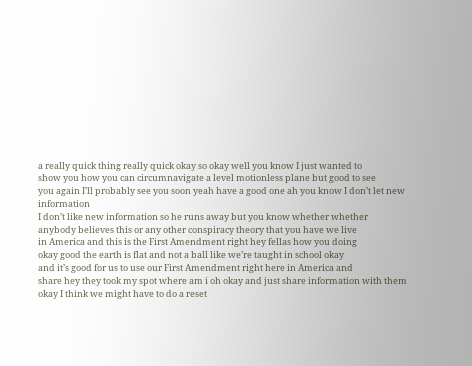a really quick thing really quick okay so okay well you know I just wanted to
show you how you can circumnavigate a level motionless plane but good to see
you again I’ll probably see you soon yeah have a good one ah you know I don’t let new information
I don’t like new information so he runs away but you know whether whether
anybody believes this or any other conspiracy theory that you have we live
in America and this is the First Amendment right hey fellas how you doing
okay good the earth is flat and not a ball like we’re taught in school okay
and it’s good for us to use our First Amendment right here in America and
share hey they took my spot where am i oh okay and just share information with them
okay I think we might have to do a reset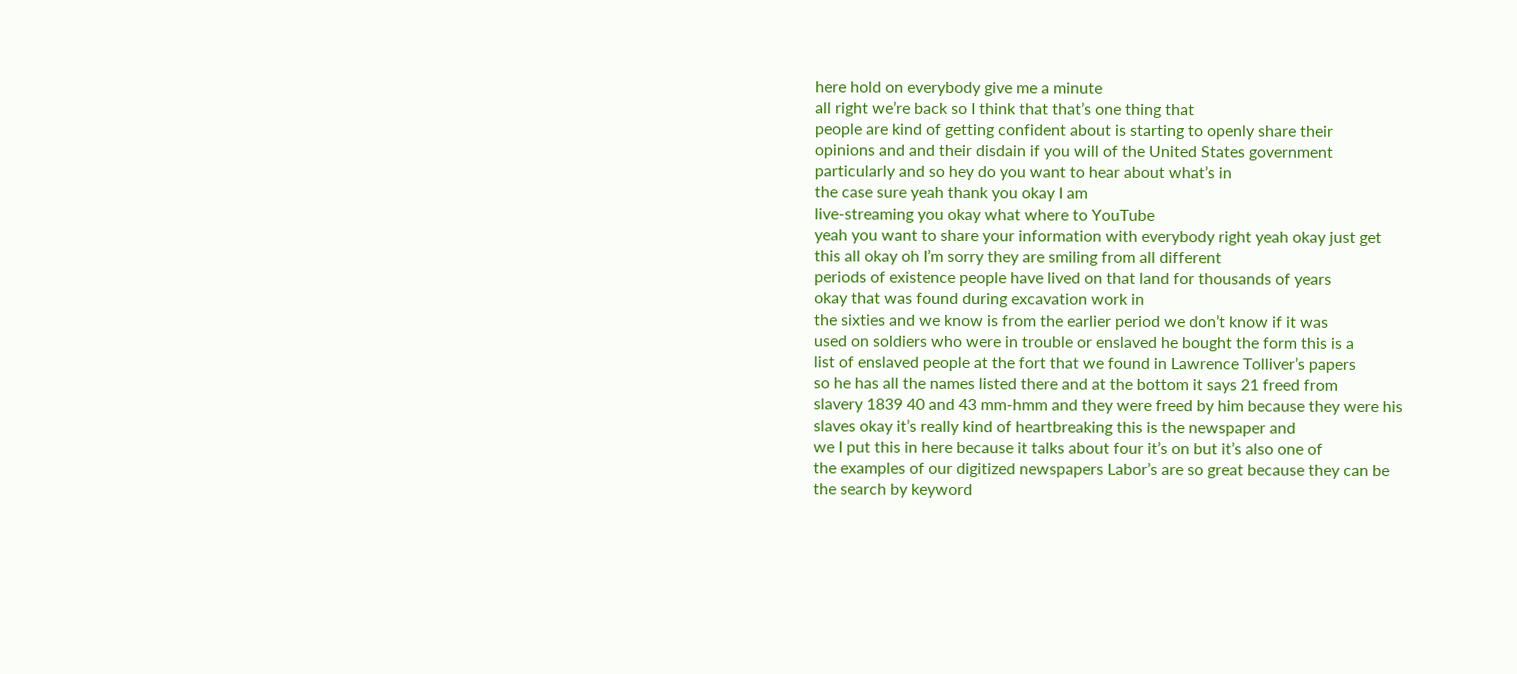here hold on everybody give me a minute
all right we’re back so I think that that’s one thing that
people are kind of getting confident about is starting to openly share their
opinions and and their disdain if you will of the United States government
particularly and so hey do you want to hear about what’s in
the case sure yeah thank you okay I am
live-streaming you okay what where to YouTube
yeah you want to share your information with everybody right yeah okay just get
this all okay oh I’m sorry they are smiling from all different
periods of existence people have lived on that land for thousands of years
okay that was found during excavation work in
the sixties and we know is from the earlier period we don’t know if it was
used on soldiers who were in trouble or enslaved he bought the form this is a
list of enslaved people at the fort that we found in Lawrence Tolliver’s papers
so he has all the names listed there and at the bottom it says 21 freed from
slavery 1839 40 and 43 mm-hmm and they were freed by him because they were his
slaves okay it’s really kind of heartbreaking this is the newspaper and
we I put this in here because it talks about four it’s on but it’s also one of
the examples of our digitized newspapers Labor’s are so great because they can be
the search by keyword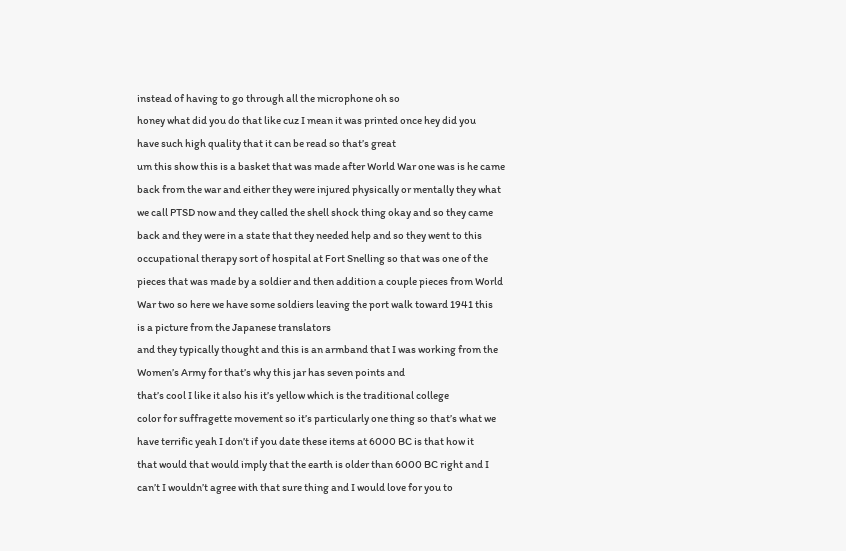instead of having to go through all the microphone oh so
honey what did you do that like cuz I mean it was printed once hey did you
have such high quality that it can be read so that’s great
um this show this is a basket that was made after World War one was is he came
back from the war and either they were injured physically or mentally they what
we call PTSD now and they called the shell shock thing okay and so they came
back and they were in a state that they needed help and so they went to this
occupational therapy sort of hospital at Fort Snelling so that was one of the
pieces that was made by a soldier and then addition a couple pieces from World
War two so here we have some soldiers leaving the port walk toward 1941 this
is a picture from the Japanese translators
and they typically thought and this is an armband that I was working from the
Women’s Army for that’s why this jar has seven points and
that’s cool I like it also his it’s yellow which is the traditional college
color for suffragette movement so it’s particularly one thing so that’s what we
have terrific yeah I don’t if you date these items at 6000 BC is that how it
that would that would imply that the earth is older than 6000 BC right and I
can’t I wouldn’t agree with that sure thing and I would love for you to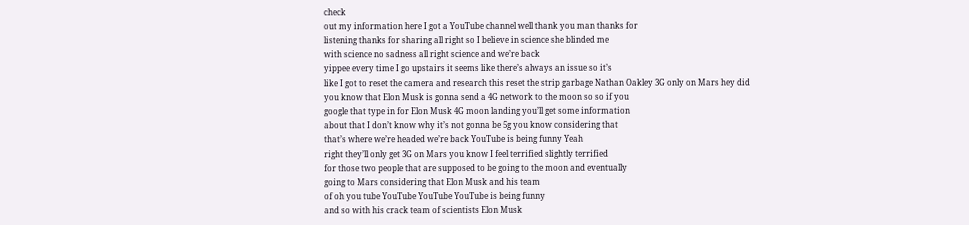check
out my information here I got a YouTube channel well thank you man thanks for
listening thanks for sharing all right so I believe in science she blinded me
with science no sadness all right science and we’re back
yippee every time I go upstairs it seems like there’s always an issue so it’s
like I got to reset the camera and research this reset the strip garbage Nathan Oakley 3G only on Mars hey did
you know that Elon Musk is gonna send a 4G network to the moon so so if you
google that type in for Elon Musk 4G moon landing you’ll get some information
about that I don’t know why it’s not gonna be 5g you know considering that
that’s where we’re headed we’re back YouTube is being funny Yeah
right they’ll only get 3G on Mars you know I feel terrified slightly terrified
for those two people that are supposed to be going to the moon and eventually
going to Mars considering that Elon Musk and his team
of oh you tube YouTube YouTube YouTube is being funny
and so with his crack team of scientists Elon Musk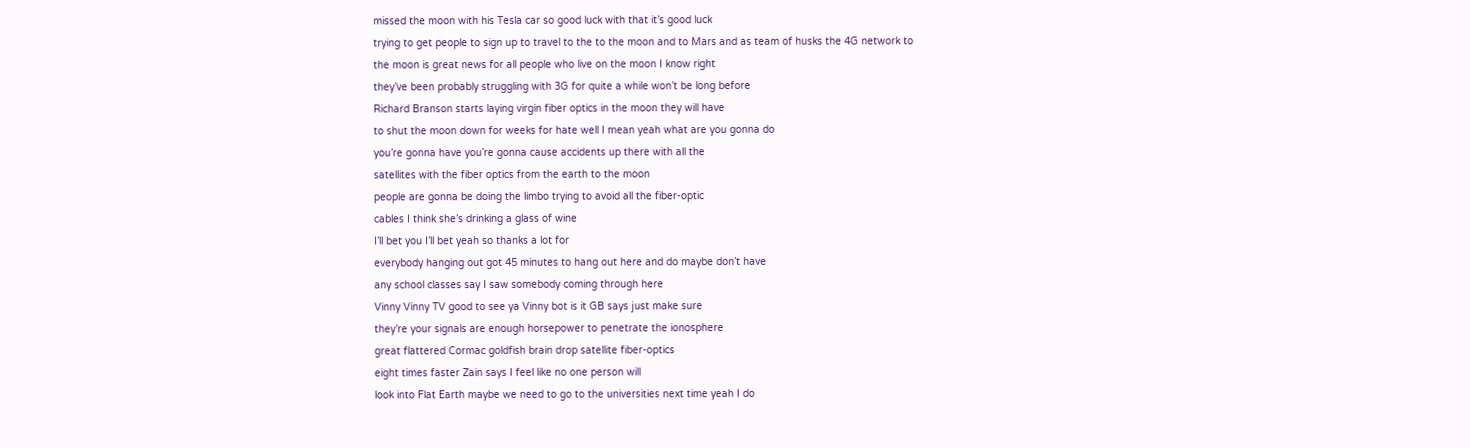missed the moon with his Tesla car so good luck with that it’s good luck
trying to get people to sign up to travel to the to the moon and to Mars and as team of husks the 4G network to
the moon is great news for all people who live on the moon I know right
they’ve been probably struggling with 3G for quite a while won’t be long before
Richard Branson starts laying virgin fiber optics in the moon they will have
to shut the moon down for weeks for hate well I mean yeah what are you gonna do
you’re gonna have you’re gonna cause accidents up there with all the
satellites with the fiber optics from the earth to the moon
people are gonna be doing the limbo trying to avoid all the fiber-optic
cables I think she’s drinking a glass of wine
I’ll bet you I’ll bet yeah so thanks a lot for
everybody hanging out got 45 minutes to hang out here and do maybe don’t have
any school classes say I saw somebody coming through here
Vinny Vinny TV good to see ya Vinny bot is it GB says just make sure
they’re your signals are enough horsepower to penetrate the ionosphere
great flattered Cormac goldfish brain drop satellite fiber-optics
eight times faster Zain says I feel like no one person will
look into Flat Earth maybe we need to go to the universities next time yeah I do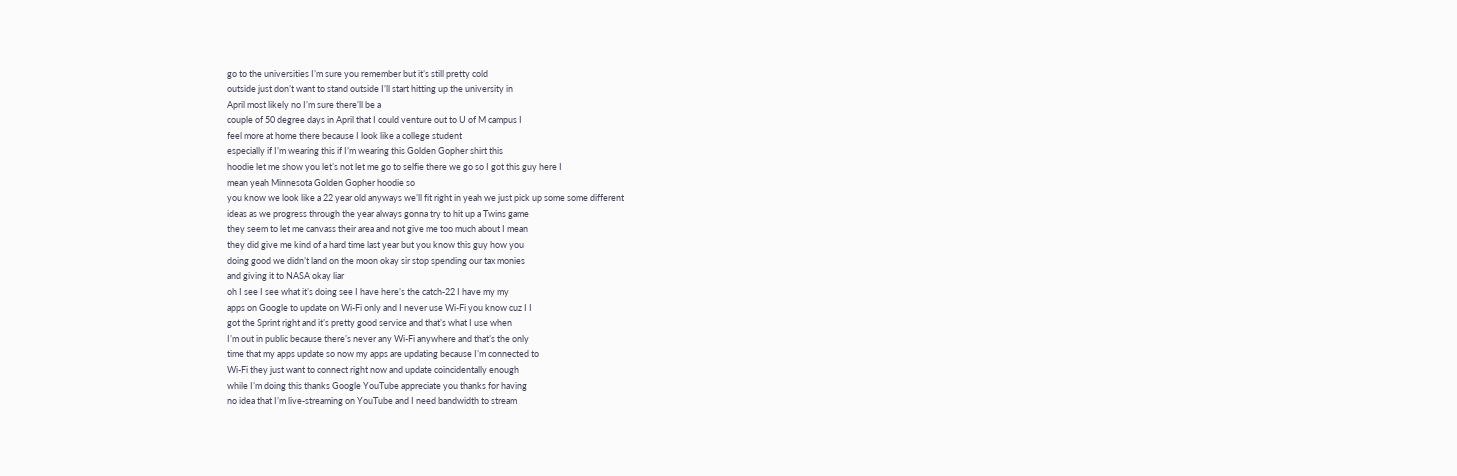go to the universities I’m sure you remember but it’s still pretty cold
outside just don’t want to stand outside I’ll start hitting up the university in
April most likely no I’m sure there’ll be a
couple of 50 degree days in April that I could venture out to U of M campus I
feel more at home there because I look like a college student
especially if I’m wearing this if I’m wearing this Golden Gopher shirt this
hoodie let me show you let’s not let me go to selfie there we go so I got this guy here I
mean yeah Minnesota Golden Gopher hoodie so
you know we look like a 22 year old anyways we’ll fit right in yeah we just pick up some some different
ideas as we progress through the year always gonna try to hit up a Twins game
they seem to let me canvass their area and not give me too much about I mean
they did give me kind of a hard time last year but you know this guy how you
doing good we didn’t land on the moon okay sir stop spending our tax monies
and giving it to NASA okay liar
oh I see I see what it’s doing see I have here’s the catch-22 I have my my
apps on Google to update on Wi-Fi only and I never use Wi-Fi you know cuz I I
got the Sprint right and it’s pretty good service and that’s what I use when
I’m out in public because there’s never any Wi-Fi anywhere and that’s the only
time that my apps update so now my apps are updating because I’m connected to
Wi-Fi they just want to connect right now and update coincidentally enough
while I’m doing this thanks Google YouTube appreciate you thanks for having
no idea that I’m live-streaming on YouTube and I need bandwidth to stream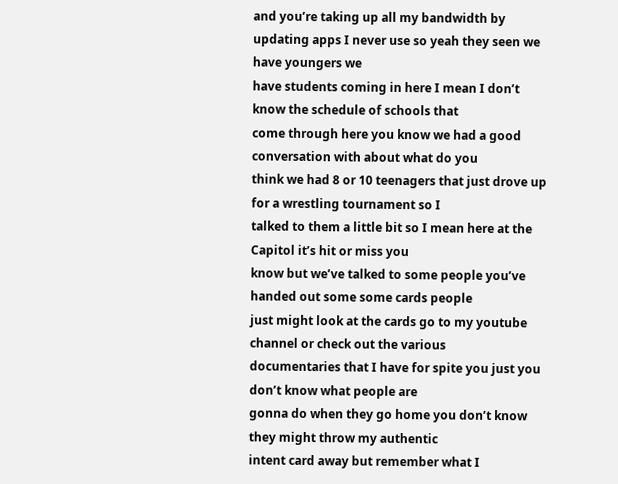and you’re taking up all my bandwidth by updating apps I never use so yeah they seen we have youngers we
have students coming in here I mean I don’t know the schedule of schools that
come through here you know we had a good conversation with about what do you
think we had 8 or 10 teenagers that just drove up for a wrestling tournament so I
talked to them a little bit so I mean here at the Capitol it’s hit or miss you
know but we’ve talked to some people you’ve handed out some some cards people
just might look at the cards go to my youtube channel or check out the various
documentaries that I have for spite you just you don’t know what people are
gonna do when they go home you don’t know they might throw my authentic
intent card away but remember what I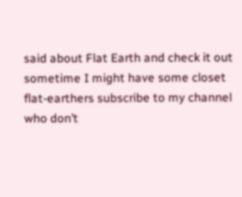said about Flat Earth and check it out
sometime I might have some closet flat-earthers subscribe to my channel
who don’t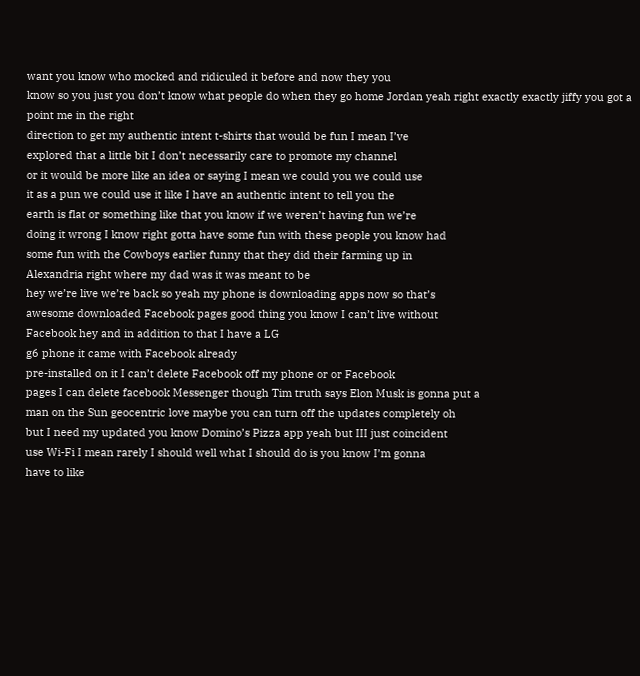want you know who mocked and ridiculed it before and now they you
know so you just you don’t know what people do when they go home Jordan yeah right exactly exactly jiffy you got a point me in the right
direction to get my authentic intent t-shirts that would be fun I mean I’ve
explored that a little bit I don’t necessarily care to promote my channel
or it would be more like an idea or saying I mean we could you we could use
it as a pun we could use it like I have an authentic intent to tell you the
earth is flat or something like that you know if we weren’t having fun we’re
doing it wrong I know right gotta have some fun with these people you know had
some fun with the Cowboys earlier funny that they did their farming up in
Alexandria right where my dad was it was meant to be
hey we’re live we’re back so yeah my phone is downloading apps now so that’s
awesome downloaded Facebook pages good thing you know I can’t live without
Facebook hey and in addition to that I have a LG
g6 phone it came with Facebook already
pre-installed on it I can’t delete Facebook off my phone or or Facebook
pages I can delete facebook Messenger though Tim truth says Elon Musk is gonna put a
man on the Sun geocentric love maybe you can turn off the updates completely oh
but I need my updated you know Domino’s Pizza app yeah but III just coincident
use Wi-Fi I mean rarely I should well what I should do is you know I’m gonna
have to like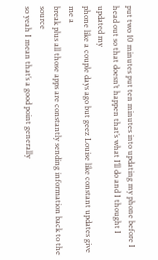put two 10 minutes put ten minutes into updating my phone before I
head out so that doesn’t happen that’s what I’ll do and I thought I updated my
phone like a couple days ago but geez Louise like constant updates give me a
break plus all those apps are constantly sending information back to the source
so yeah I mean that’s a good point generally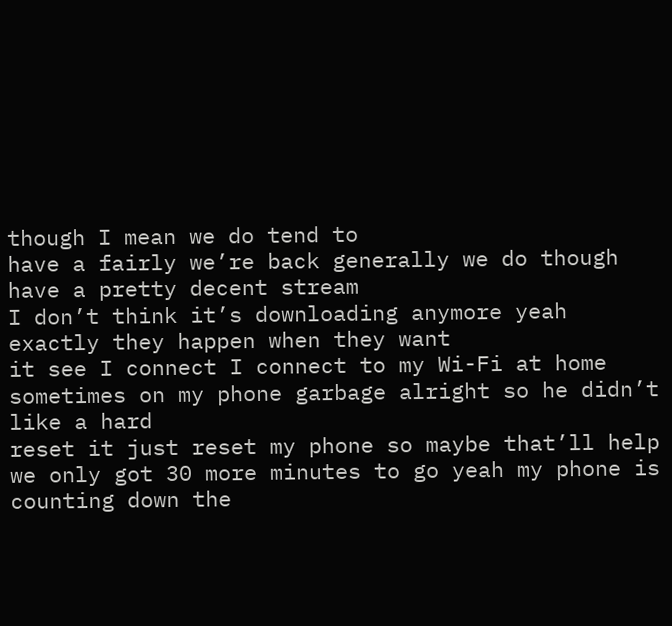though I mean we do tend to
have a fairly we’re back generally we do though have a pretty decent stream
I don’t think it’s downloading anymore yeah exactly they happen when they want
it see I connect I connect to my Wi-Fi at home sometimes on my phone garbage alright so he didn’t like a hard
reset it just reset my phone so maybe that’ll help
we only got 30 more minutes to go yeah my phone is counting down the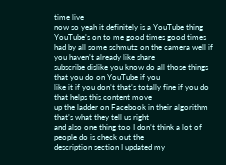time live
now so yeah it definitely is a YouTube thing
YouTube’s on to me good times good times had by all some schmutz on the camera well if you haven’t already like share
subscribe dislike you know do all those things that you do on YouTube if you
like it if you don’t that’s totally fine if you do that helps this content move
up the ladder on Facebook in their algorithm that’s what they tell us right
and also one thing too I don’t think a lot of people do is check out the
description section I updated my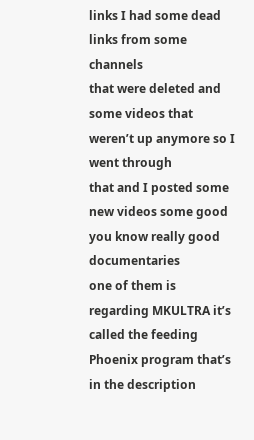links I had some dead links from some channels
that were deleted and some videos that weren’t up anymore so I went through
that and I posted some new videos some good you know really good documentaries
one of them is regarding MKULTRA it’s called the feeding
Phoenix program that’s in the description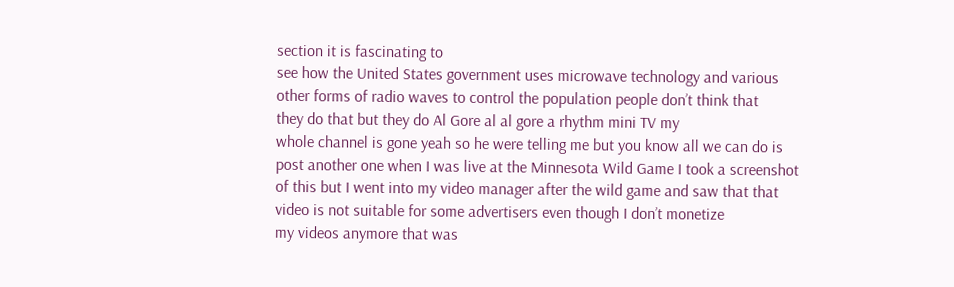section it is fascinating to
see how the United States government uses microwave technology and various
other forms of radio waves to control the population people don’t think that
they do that but they do Al Gore al al gore a rhythm mini TV my
whole channel is gone yeah so he were telling me but you know all we can do is
post another one when I was live at the Minnesota Wild Game I took a screenshot
of this but I went into my video manager after the wild game and saw that that
video is not suitable for some advertisers even though I don’t monetize
my videos anymore that was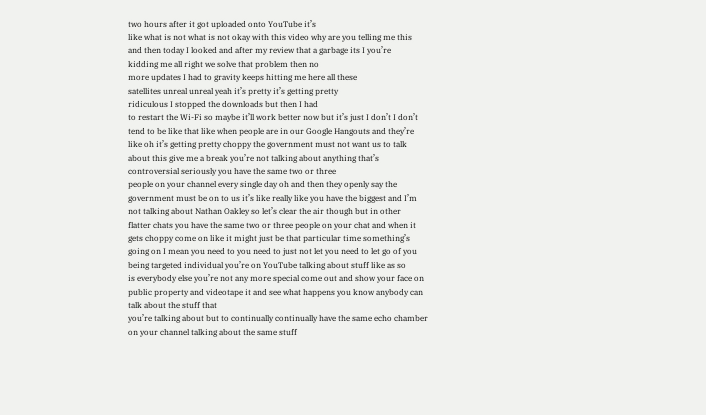two hours after it got uploaded onto YouTube it’s
like what is not what is not okay with this video why are you telling me this
and then today I looked and after my review that a garbage its I you’re
kidding me all right we solve that problem then no
more updates I had to gravity keeps hitting me here all these
satellites unreal unreal yeah it’s pretty it’s getting pretty
ridiculous I stopped the downloads but then I had
to restart the Wi-Fi so maybe it’ll work better now but it’s just I don’t I don’t
tend to be like that like when people are in our Google Hangouts and they’re
like oh it’s getting pretty choppy the government must not want us to talk
about this give me a break you’re not talking about anything that’s
controversial seriously you have the same two or three
people on your channel every single day oh and then they openly say the
government must be on to us it’s like really like you have the biggest and I’m
not talking about Nathan Oakley so let’s clear the air though but in other
flatter chats you have the same two or three people on your chat and when it
gets choppy come on like it might just be that particular time something’s
going on I mean you need to you need to just not let you need to let go of you
being targeted individual you’re on YouTube talking about stuff like as so
is everybody else you’re not any more special come out and show your face on
public property and videotape it and see what happens you know anybody can talk about the stuff that
you’re talking about but to continually continually have the same echo chamber
on your channel talking about the same stuff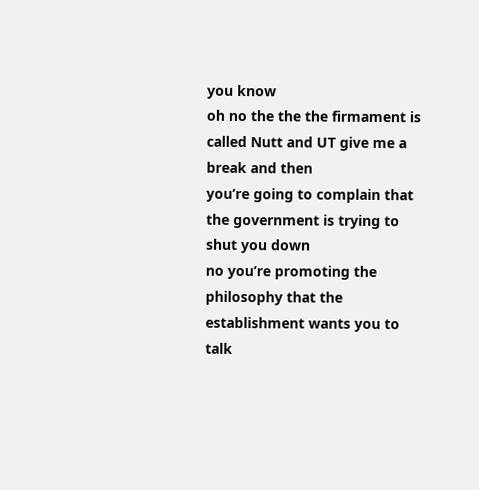you know
oh no the the the firmament is called Nutt and UT give me a break and then
you’re going to complain that the government is trying to shut you down
no you’re promoting the philosophy that the establishment wants you to talk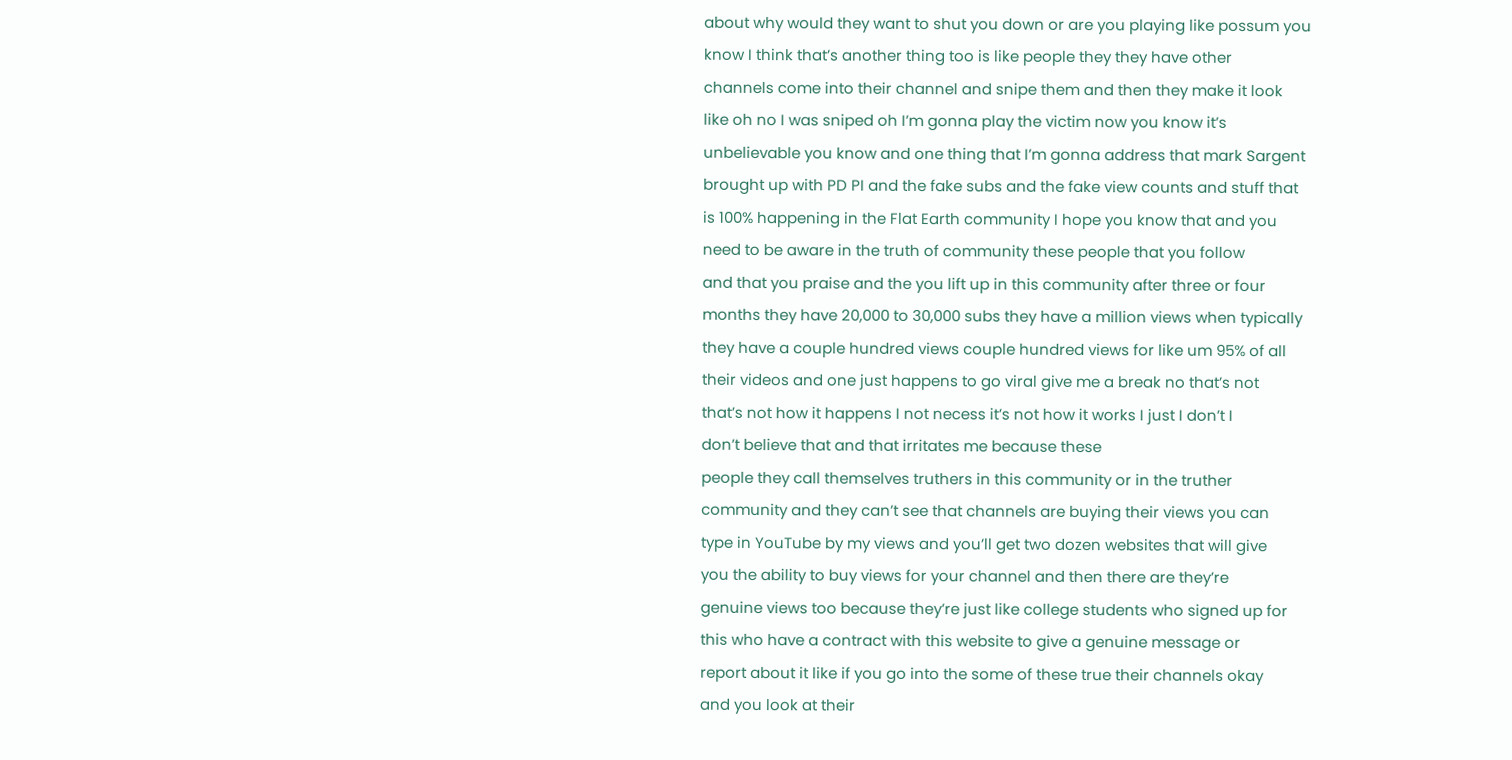about why would they want to shut you down or are you playing like possum you
know I think that’s another thing too is like people they they have other
channels come into their channel and snipe them and then they make it look
like oh no I was sniped oh I’m gonna play the victim now you know it’s
unbelievable you know and one thing that I’m gonna address that mark Sargent
brought up with PD PI and the fake subs and the fake view counts and stuff that
is 100% happening in the Flat Earth community I hope you know that and you
need to be aware in the truth of community these people that you follow
and that you praise and the you lift up in this community after three or four
months they have 20,000 to 30,000 subs they have a million views when typically
they have a couple hundred views couple hundred views for like um 95% of all
their videos and one just happens to go viral give me a break no that’s not
that’s not how it happens I not necess it’s not how it works I just I don’t I
don’t believe that and that irritates me because these
people they call themselves truthers in this community or in the truther
community and they can’t see that channels are buying their views you can
type in YouTube by my views and you’ll get two dozen websites that will give
you the ability to buy views for your channel and then there are they’re
genuine views too because they’re just like college students who signed up for
this who have a contract with this website to give a genuine message or
report about it like if you go into the some of these true their channels okay
and you look at their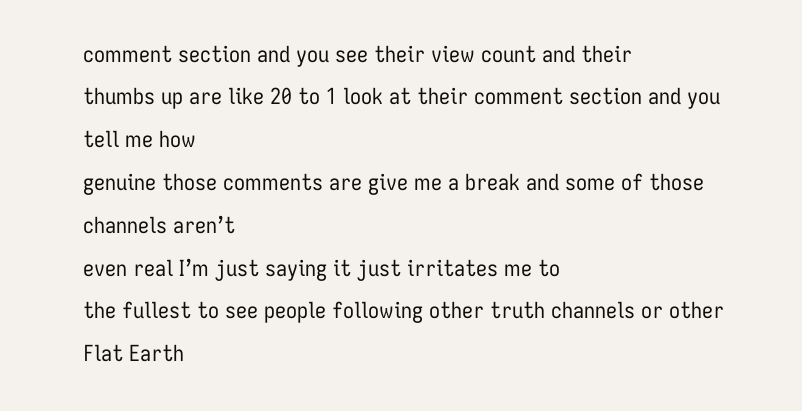comment section and you see their view count and their
thumbs up are like 20 to 1 look at their comment section and you tell me how
genuine those comments are give me a break and some of those channels aren’t
even real I’m just saying it just irritates me to
the fullest to see people following other truth channels or other Flat Earth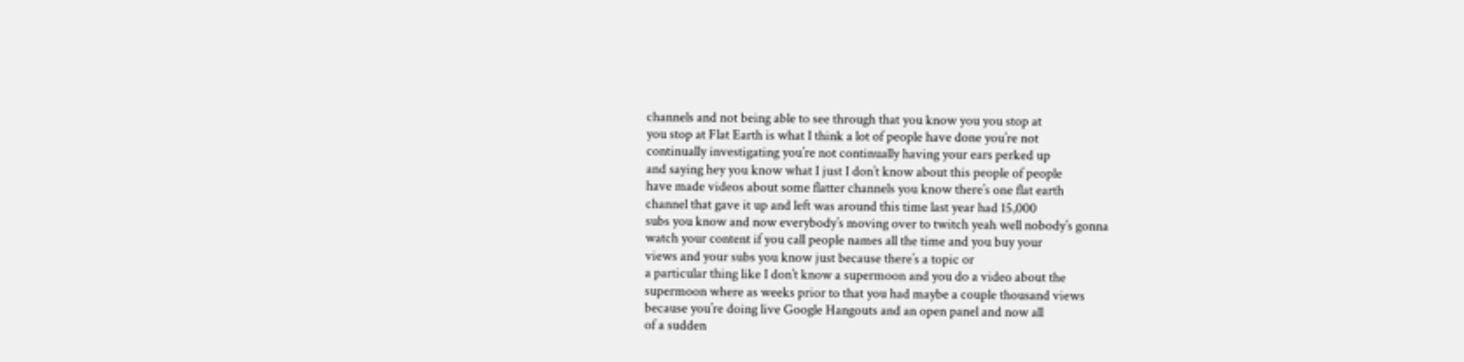channels and not being able to see through that you know you you stop at
you stop at Flat Earth is what I think a lot of people have done you’re not
continually investigating you’re not continually having your ears perked up
and saying hey you know what I just I don’t know about this people of people
have made videos about some flatter channels you know there’s one flat earth
channel that gave it up and left was around this time last year had 15,000
subs you know and now everybody’s moving over to twitch yeah well nobody’s gonna
watch your content if you call people names all the time and you buy your
views and your subs you know just because there’s a topic or
a particular thing like I don’t know a supermoon and you do a video about the
supermoon where as weeks prior to that you had maybe a couple thousand views
because you’re doing live Google Hangouts and an open panel and now all
of a sudden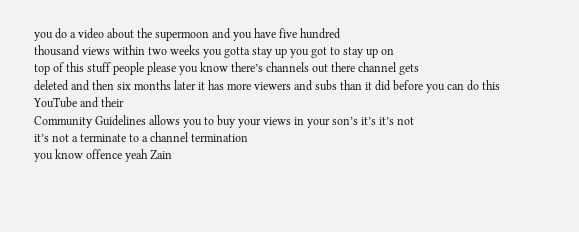you do a video about the supermoon and you have five hundred
thousand views within two weeks you gotta stay up you got to stay up on
top of this stuff people please you know there’s channels out there channel gets
deleted and then six months later it has more viewers and subs than it did before you can do this YouTube and their
Community Guidelines allows you to buy your views in your son’s it’s it’s not
it’s not a terminate to a channel termination
you know offence yeah Zain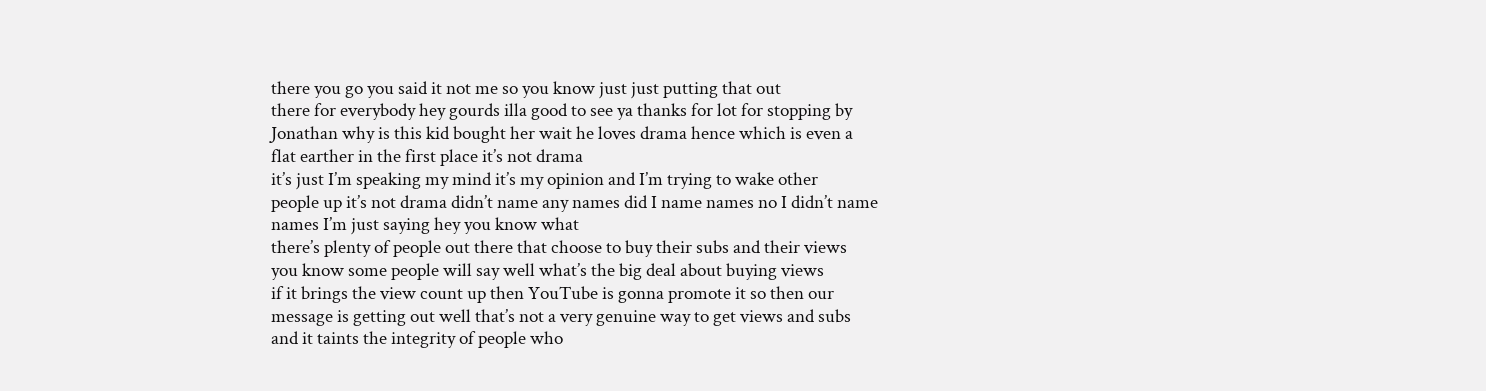there you go you said it not me so you know just just putting that out
there for everybody hey gourds illa good to see ya thanks for lot for stopping by
Jonathan why is this kid bought her wait he loves drama hence which is even a
flat earther in the first place it’s not drama
it’s just I’m speaking my mind it’s my opinion and I’m trying to wake other
people up it’s not drama didn’t name any names did I name names no I didn’t name
names I’m just saying hey you know what
there’s plenty of people out there that choose to buy their subs and their views
you know some people will say well what’s the big deal about buying views
if it brings the view count up then YouTube is gonna promote it so then our
message is getting out well that’s not a very genuine way to get views and subs
and it taints the integrity of people who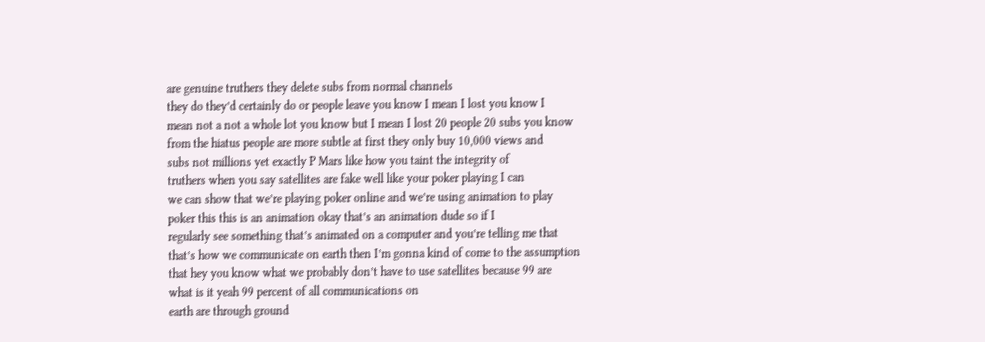are genuine truthers they delete subs from normal channels
they do they’d certainly do or people leave you know I mean I lost you know I
mean not a not a whole lot you know but I mean I lost 20 people 20 subs you know
from the hiatus people are more subtle at first they only buy 10,000 views and
subs not millions yet exactly P Mars like how you taint the integrity of
truthers when you say satellites are fake well like your poker playing I can
we can show that we’re playing poker online and we’re using animation to play
poker this this is an animation okay that’s an animation dude so if I
regularly see something that’s animated on a computer and you’re telling me that
that’s how we communicate on earth then I’m gonna kind of come to the assumption
that hey you know what we probably don’t have to use satellites because 99 are
what is it yeah 99 percent of all communications on
earth are through ground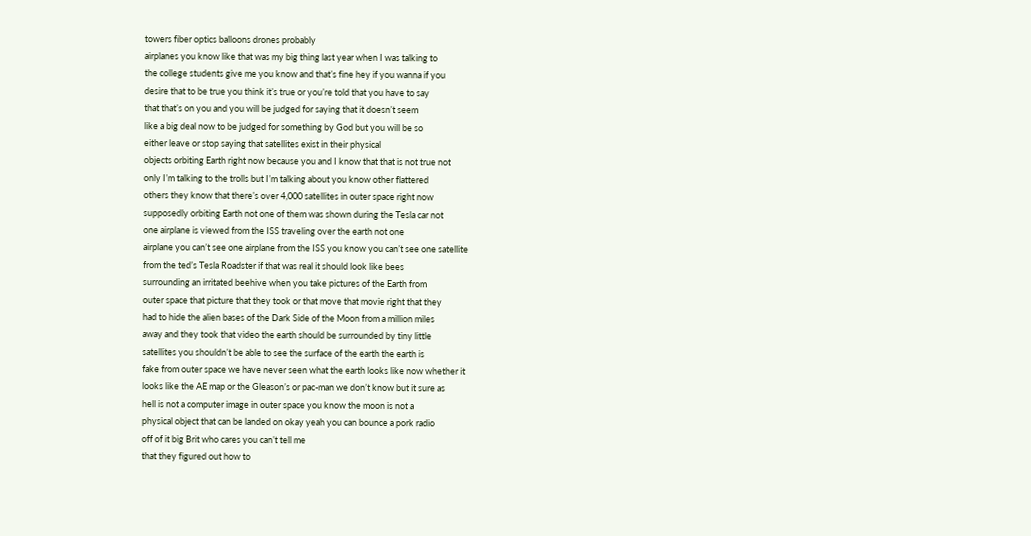towers fiber optics balloons drones probably
airplanes you know like that was my big thing last year when I was talking to
the college students give me you know and that’s fine hey if you wanna if you
desire that to be true you think it’s true or you’re told that you have to say
that that’s on you and you will be judged for saying that it doesn’t seem
like a big deal now to be judged for something by God but you will be so
either leave or stop saying that satellites exist in their physical
objects orbiting Earth right now because you and I know that that is not true not
only I’m talking to the trolls but I’m talking about you know other flattered
others they know that there’s over 4,000 satellites in outer space right now
supposedly orbiting Earth not one of them was shown during the Tesla car not
one airplane is viewed from the ISS traveling over the earth not one
airplane you can’t see one airplane from the ISS you know you can’t see one satellite
from the ted’s Tesla Roadster if that was real it should look like bees
surrounding an irritated beehive when you take pictures of the Earth from
outer space that picture that they took or that move that movie right that they
had to hide the alien bases of the Dark Side of the Moon from a million miles
away and they took that video the earth should be surrounded by tiny little
satellites you shouldn’t be able to see the surface of the earth the earth is
fake from outer space we have never seen what the earth looks like now whether it
looks like the AE map or the Gleason’s or pac-man we don’t know but it sure as
hell is not a computer image in outer space you know the moon is not a
physical object that can be landed on okay yeah you can bounce a pork radio
off of it big Brit who cares you can’t tell me
that they figured out how to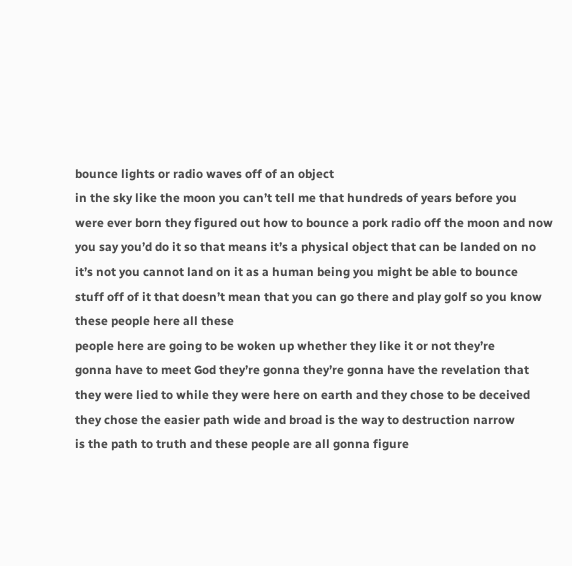bounce lights or radio waves off of an object
in the sky like the moon you can’t tell me that hundreds of years before you
were ever born they figured out how to bounce a pork radio off the moon and now
you say you’d do it so that means it’s a physical object that can be landed on no
it’s not you cannot land on it as a human being you might be able to bounce
stuff off of it that doesn’t mean that you can go there and play golf so you know these people here all these
people here are going to be woken up whether they like it or not they’re
gonna have to meet God they’re gonna they’re gonna have the revelation that
they were lied to while they were here on earth and they chose to be deceived
they chose the easier path wide and broad is the way to destruction narrow
is the path to truth and these people are all gonna figure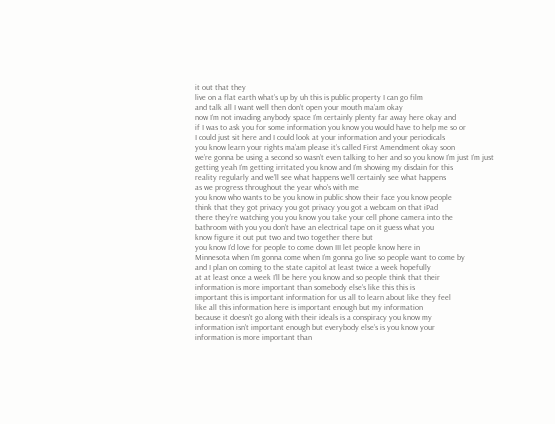it out that they
live on a flat earth what’s up by uh this is public property I can go film
and talk all I want well then don’t open your mouth ma’am okay
now I’m not invading anybody space I’m certainly plenty far away here okay and
if I was to ask you for some information you know you would have to help me so or
I could just sit here and I could look at your information and your periodicals
you know learn your rights ma’am please it’s called First Amendment okay soon
we’re gonna be using a second so wasn’t even talking to her and so you know I’m just I’m just
getting yeah I’m getting irritated you know and I’m showing my disdain for this
reality regularly and we’ll see what happens we’ll certainly see what happens
as we progress throughout the year who’s with me
you know who wants to be you know in public show their face you know people
think that they got privacy you got privacy you got a webcam on that iPad
there they’re watching you you know you take your cell phone camera into the
bathroom with you you don’t have an electrical tape on it guess what you
know figure it out put two and two together there but
you know I’d love for people to come down III let people know here in
Minnesota when I’m gonna come when I’m gonna go live so people want to come by
and I plan on coming to the state capitol at least twice a week hopefully
at at least once a week I’ll be here you know and so people think that their
information is more important than somebody else’s like this this is
important this is important information for us all to learn about like they feel
like all this information here is important enough but my information
because it doesn’t go along with their ideals is a conspiracy you know my
information isn’t important enough but everybody else’s is you know your
information is more important than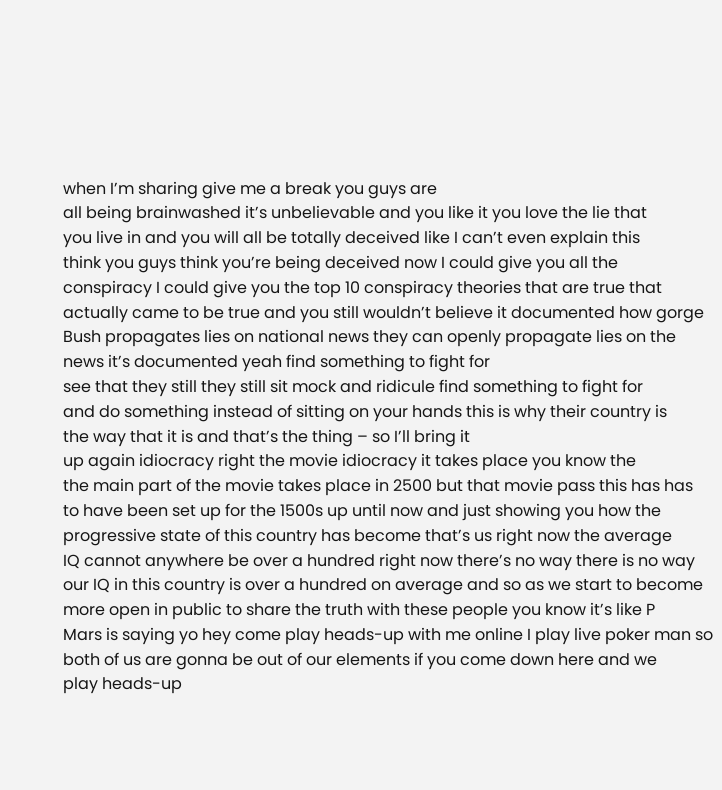when I’m sharing give me a break you guys are
all being brainwashed it’s unbelievable and you like it you love the lie that
you live in and you will all be totally deceived like I can’t even explain this
think you guys think you’re being deceived now I could give you all the
conspiracy I could give you the top 10 conspiracy theories that are true that
actually came to be true and you still wouldn’t believe it documented how gorge
Bush propagates lies on national news they can openly propagate lies on the
news it’s documented yeah find something to fight for
see that they still they still sit mock and ridicule find something to fight for
and do something instead of sitting on your hands this is why their country is
the way that it is and that’s the thing – so I’ll bring it
up again idiocracy right the movie idiocracy it takes place you know the
the main part of the movie takes place in 2500 but that movie pass this has has
to have been set up for the 1500s up until now and just showing you how the
progressive state of this country has become that’s us right now the average
IQ cannot anywhere be over a hundred right now there’s no way there is no way
our IQ in this country is over a hundred on average and so as we start to become
more open in public to share the truth with these people you know it’s like P
Mars is saying yo hey come play heads-up with me online I play live poker man so
both of us are gonna be out of our elements if you come down here and we
play heads-up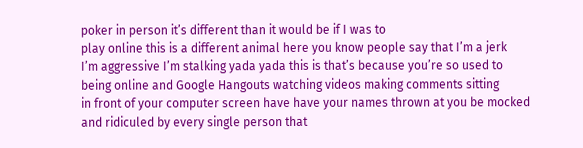poker in person it’s different than it would be if I was to
play online this is a different animal here you know people say that I’m a jerk
I’m aggressive I’m stalking yada yada this is that’s because you’re so used to
being online and Google Hangouts watching videos making comments sitting
in front of your computer screen have have your names thrown at you be mocked
and ridiculed by every single person that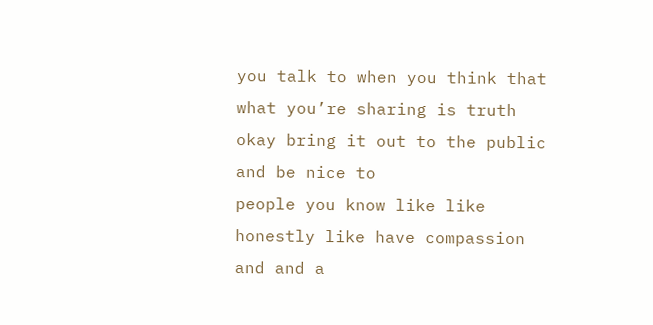you talk to when you think that
what you’re sharing is truth okay bring it out to the public and be nice to
people you know like like honestly like have compassion and and a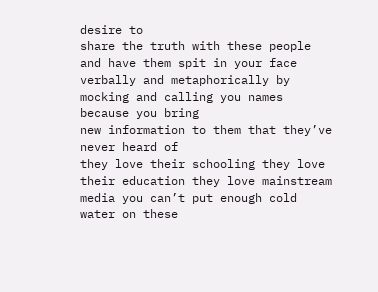desire to
share the truth with these people and have them spit in your face
verbally and metaphorically by mocking and calling you names because you bring
new information to them that they’ve never heard of
they love their schooling they love their education they love mainstream
media you can’t put enough cold water on these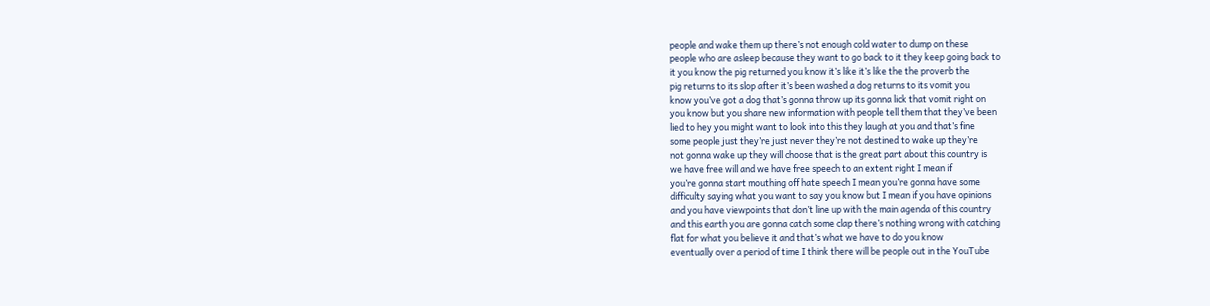people and wake them up there’s not enough cold water to dump on these
people who are asleep because they want to go back to it they keep going back to
it you know the pig returned you know it’s like it’s like the the proverb the
pig returns to its slop after it’s been washed a dog returns to its vomit you
know you’ve got a dog that’s gonna throw up its gonna lick that vomit right on
you know but you share new information with people tell them that they’ve been
lied to hey you might want to look into this they laugh at you and that’s fine
some people just they’re just never they’re not destined to wake up they’re
not gonna wake up they will choose that is the great part about this country is
we have free will and we have free speech to an extent right I mean if
you’re gonna start mouthing off hate speech I mean you’re gonna have some
difficulty saying what you want to say you know but I mean if you have opinions
and you have viewpoints that don’t line up with the main agenda of this country
and this earth you are gonna catch some clap there’s nothing wrong with catching
flat for what you believe it and that’s what we have to do you know
eventually over a period of time I think there will be people out in the YouTube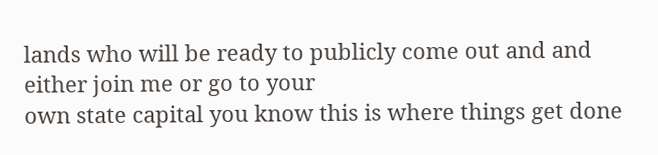lands who will be ready to publicly come out and and either join me or go to your
own state capital you know this is where things get done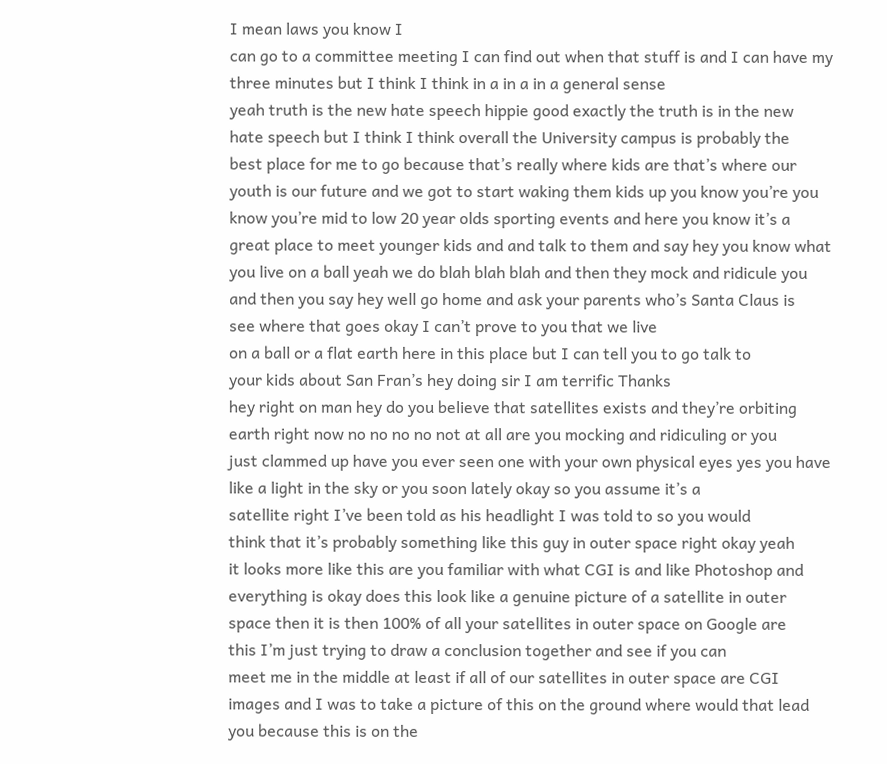I mean laws you know I
can go to a committee meeting I can find out when that stuff is and I can have my
three minutes but I think I think in a in a in a general sense
yeah truth is the new hate speech hippie good exactly the truth is in the new
hate speech but I think I think overall the University campus is probably the
best place for me to go because that’s really where kids are that’s where our
youth is our future and we got to start waking them kids up you know you’re you
know you’re mid to low 20 year olds sporting events and here you know it’s a
great place to meet younger kids and and talk to them and say hey you know what
you live on a ball yeah we do blah blah blah and then they mock and ridicule you
and then you say hey well go home and ask your parents who’s Santa Claus is
see where that goes okay I can’t prove to you that we live
on a ball or a flat earth here in this place but I can tell you to go talk to
your kids about San Fran’s hey doing sir I am terrific Thanks
hey right on man hey do you believe that satellites exists and they’re orbiting
earth right now no no no no not at all are you mocking and ridiculing or you
just clammed up have you ever seen one with your own physical eyes yes you have
like a light in the sky or you soon lately okay so you assume it’s a
satellite right I’ve been told as his headlight I was told to so you would
think that it’s probably something like this guy in outer space right okay yeah
it looks more like this are you familiar with what CGI is and like Photoshop and
everything is okay does this look like a genuine picture of a satellite in outer
space then it is then 100% of all your satellites in outer space on Google are
this I’m just trying to draw a conclusion together and see if you can
meet me in the middle at least if all of our satellites in outer space are CGI
images and I was to take a picture of this on the ground where would that lead
you because this is on the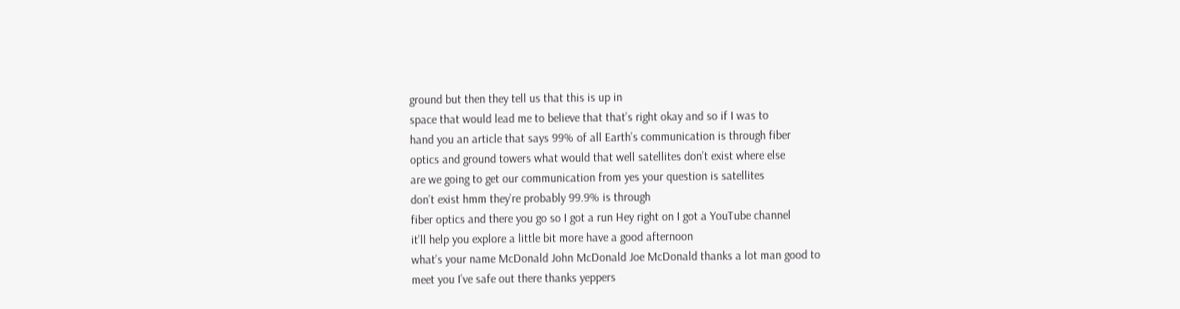ground but then they tell us that this is up in
space that would lead me to believe that that’s right okay and so if I was to
hand you an article that says 99% of all Earth’s communication is through fiber
optics and ground towers what would that well satellites don’t exist where else
are we going to get our communication from yes your question is satellites
don’t exist hmm they’re probably 99.9% is through
fiber optics and there you go so I got a run Hey right on I got a YouTube channel
it’ll help you explore a little bit more have a good afternoon
what’s your name McDonald John McDonald Joe McDonald thanks a lot man good to
meet you I’ve safe out there thanks yeppers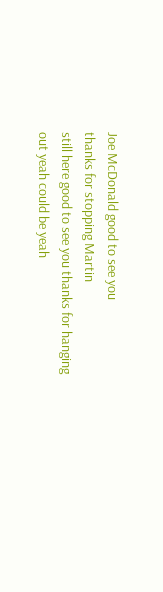Joe McDonald good to see you
thanks for stopping Martin
still here good to see you thanks for hanging out yeah could be yeah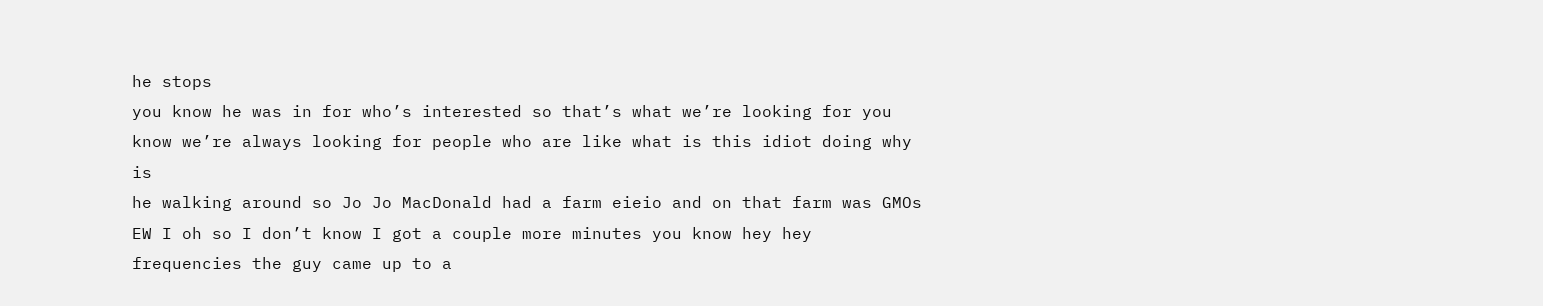he stops
you know he was in for who’s interested so that’s what we’re looking for you
know we’re always looking for people who are like what is this idiot doing why is
he walking around so Jo Jo MacDonald had a farm eieio and on that farm was GMOs
EW I oh so I don’t know I got a couple more minutes you know hey hey
frequencies the guy came up to a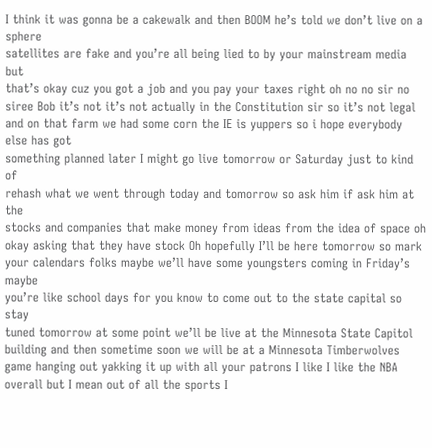I think it was gonna be a cakewalk and then BOOM he’s told we don’t live on a sphere
satellites are fake and you’re all being lied to by your mainstream media but
that’s okay cuz you got a job and you pay your taxes right oh no no sir no
siree Bob it’s not it’s not actually in the Constitution sir so it’s not legal
and on that farm we had some corn the IE is yuppers so i hope everybody else has got
something planned later I might go live tomorrow or Saturday just to kind of
rehash what we went through today and tomorrow so ask him if ask him at the
stocks and companies that make money from ideas from the idea of space oh okay asking that they have stock Oh hopefully I’ll be here tomorrow so mark
your calendars folks maybe we’ll have some youngsters coming in Friday’s maybe
you’re like school days for you know to come out to the state capital so stay
tuned tomorrow at some point we’ll be live at the Minnesota State Capitol
building and then sometime soon we will be at a Minnesota Timberwolves
game hanging out yakking it up with all your patrons I like I like the NBA
overall but I mean out of all the sports I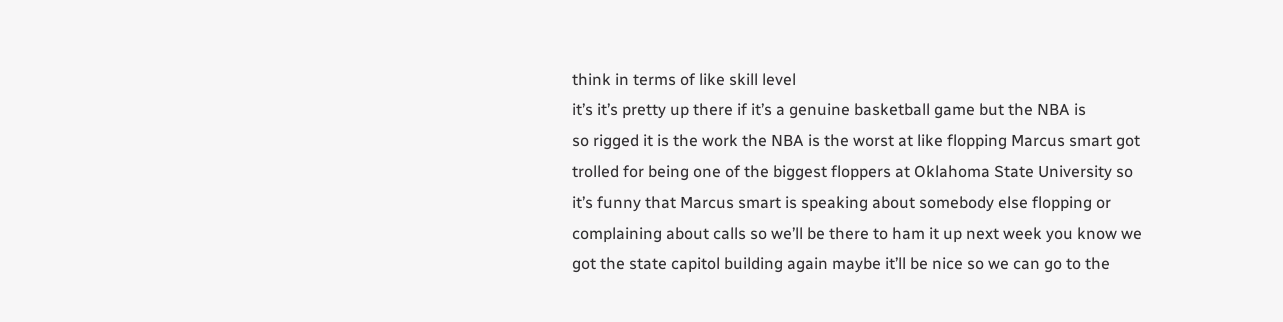think in terms of like skill level
it’s it’s pretty up there if it’s a genuine basketball game but the NBA is
so rigged it is the work the NBA is the worst at like flopping Marcus smart got
trolled for being one of the biggest floppers at Oklahoma State University so
it’s funny that Marcus smart is speaking about somebody else flopping or
complaining about calls so we’ll be there to ham it up next week you know we
got the state capitol building again maybe it’ll be nice so we can go to the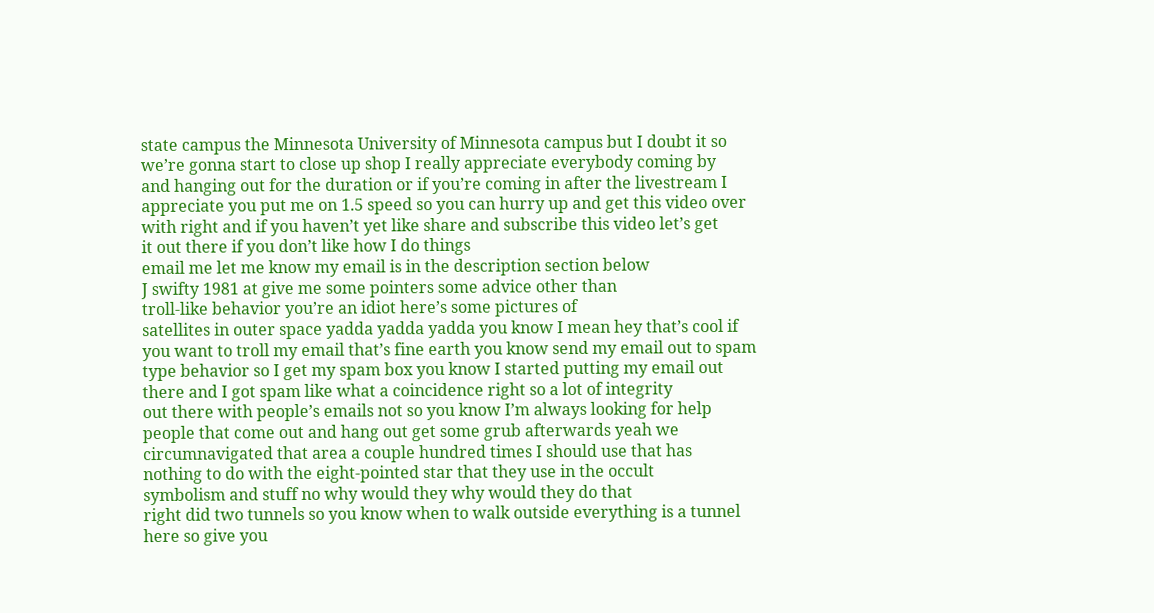state campus the Minnesota University of Minnesota campus but I doubt it so
we’re gonna start to close up shop I really appreciate everybody coming by
and hanging out for the duration or if you’re coming in after the livestream I
appreciate you put me on 1.5 speed so you can hurry up and get this video over
with right and if you haven’t yet like share and subscribe this video let’s get
it out there if you don’t like how I do things
email me let me know my email is in the description section below
J swifty 1981 at give me some pointers some advice other than
troll-like behavior you’re an idiot here’s some pictures of
satellites in outer space yadda yadda yadda you know I mean hey that’s cool if
you want to troll my email that’s fine earth you know send my email out to spam
type behavior so I get my spam box you know I started putting my email out
there and I got spam like what a coincidence right so a lot of integrity
out there with people’s emails not so you know I’m always looking for help
people that come out and hang out get some grub afterwards yeah we
circumnavigated that area a couple hundred times I should use that has
nothing to do with the eight-pointed star that they use in the occult
symbolism and stuff no why would they why would they do that
right did two tunnels so you know when to walk outside everything is a tunnel
here so give you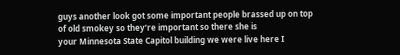guys another look got some important people brassed up on top
of old smokey so they’re important so there she is
your Minnesota State Capitol building we were live here I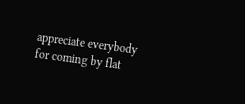appreciate everybody
for coming by flat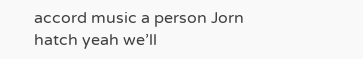accord music a person Jorn hatch yeah we’ll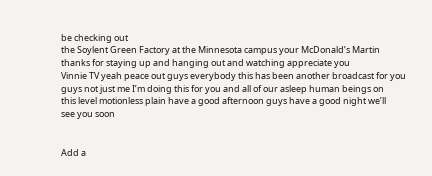be checking out
the Soylent Green Factory at the Minnesota campus your McDonald’s Martin
thanks for staying up and hanging out and watching appreciate you
Vinnie TV yeah peace out guys everybody this has been another broadcast for you
guys not just me I’m doing this for you and all of our asleep human beings on
this level motionless plain have a good afternoon guys have a good night we’ll
see you soon


Add a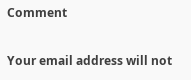Comment

Your email address will not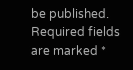be published. Required fields are marked *